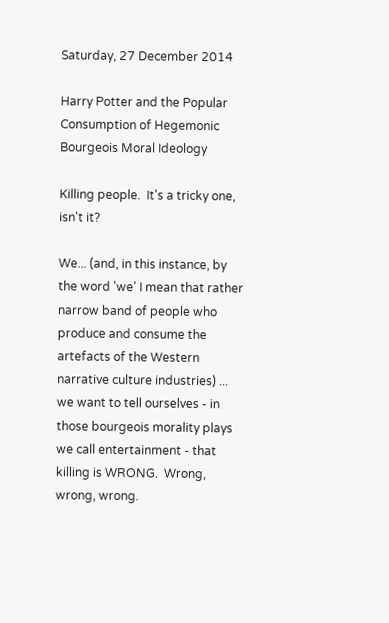Saturday, 27 December 2014

Harry Potter and the Popular Consumption of Hegemonic Bourgeois Moral Ideology

Killing people.  It's a tricky one, isn't it?

We... (and, in this instance, by the word 'we' I mean that rather narrow band of people who produce and consume the artefacts of the Western narrative culture industries) ... we want to tell ourselves - in those bourgeois morality plays we call entertainment - that killing is WRONG.  Wrong, wrong, wrong.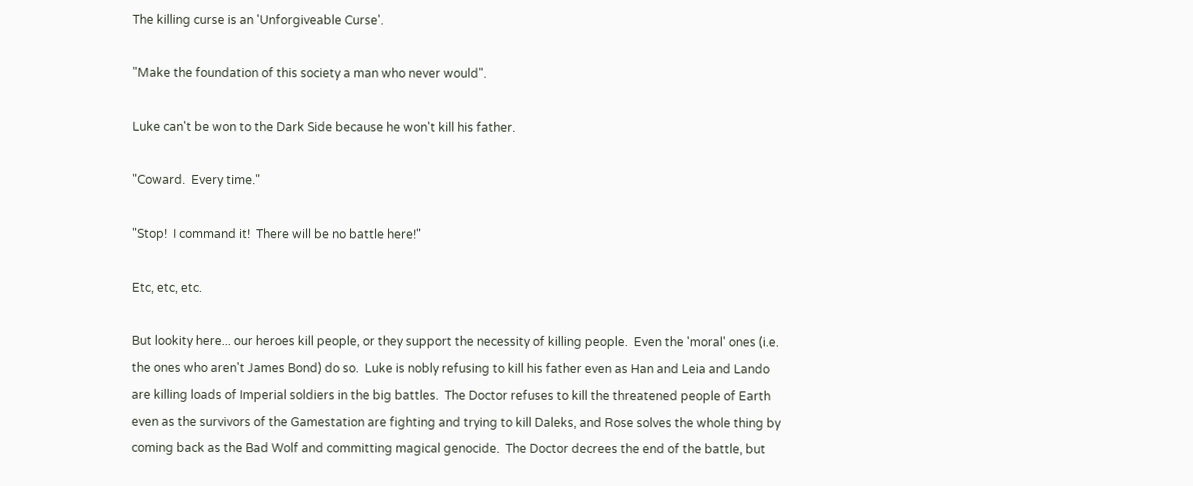The killing curse is an 'Unforgiveable Curse'.

"Make the foundation of this society a man who never would".

Luke can't be won to the Dark Side because he won't kill his father.

"Coward.  Every time."

"Stop!  I command it!  There will be no battle here!"

Etc, etc, etc.

But lookity here... our heroes kill people, or they support the necessity of killing people.  Even the 'moral' ones (i.e. the ones who aren't James Bond) do so.  Luke is nobly refusing to kill his father even as Han and Leia and Lando are killing loads of Imperial soldiers in the big battles.  The Doctor refuses to kill the threatened people of Earth even as the survivors of the Gamestation are fighting and trying to kill Daleks, and Rose solves the whole thing by coming back as the Bad Wolf and committing magical genocide.  The Doctor decrees the end of the battle, but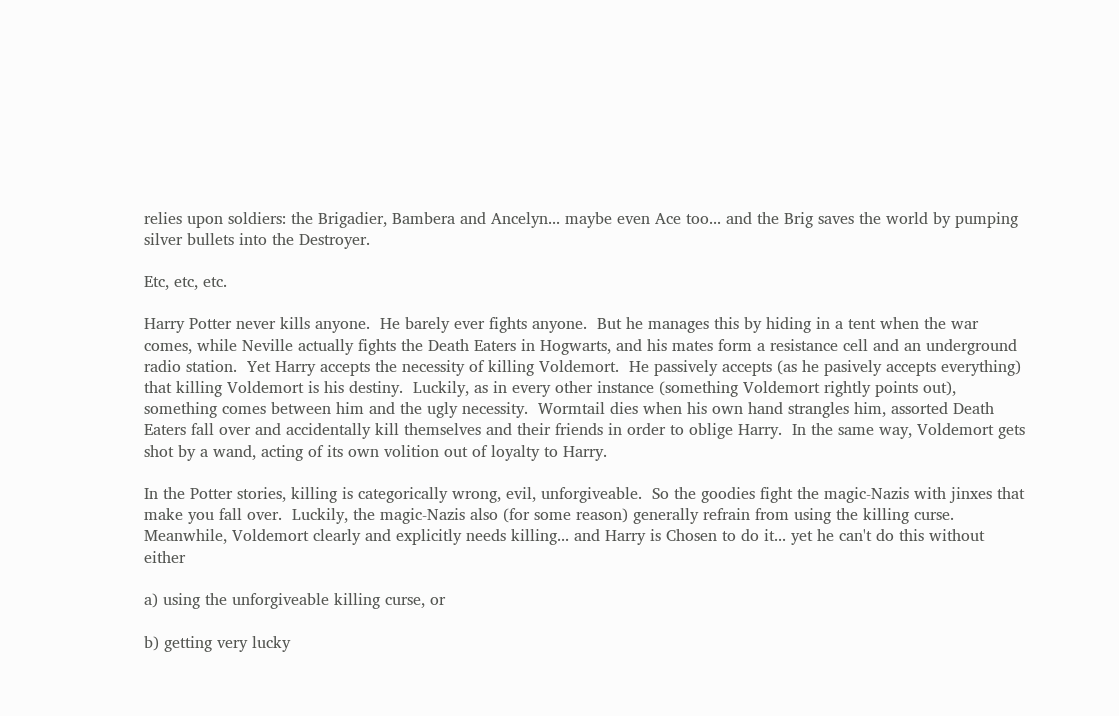relies upon soldiers: the Brigadier, Bambera and Ancelyn... maybe even Ace too... and the Brig saves the world by pumping silver bullets into the Destroyer.

Etc, etc, etc.

Harry Potter never kills anyone.  He barely ever fights anyone.  But he manages this by hiding in a tent when the war comes, while Neville actually fights the Death Eaters in Hogwarts, and his mates form a resistance cell and an underground radio station.  Yet Harry accepts the necessity of killing Voldemort.  He passively accepts (as he pasively accepts everything) that killing Voldemort is his destiny.  Luckily, as in every other instance (something Voldemort rightly points out), something comes between him and the ugly necessity.  Wormtail dies when his own hand strangles him, assorted Death Eaters fall over and accidentally kill themselves and their friends in order to oblige Harry.  In the same way, Voldemort gets shot by a wand, acting of its own volition out of loyalty to Harry.

In the Potter stories, killing is categorically wrong, evil, unforgiveable.  So the goodies fight the magic-Nazis with jinxes that make you fall over.  Luckily, the magic-Nazis also (for some reason) generally refrain from using the killing curse.  Meanwhile, Voldemort clearly and explicitly needs killing... and Harry is Chosen to do it... yet he can't do this without either

a) using the unforgiveable killing curse, or

b) getting very lucky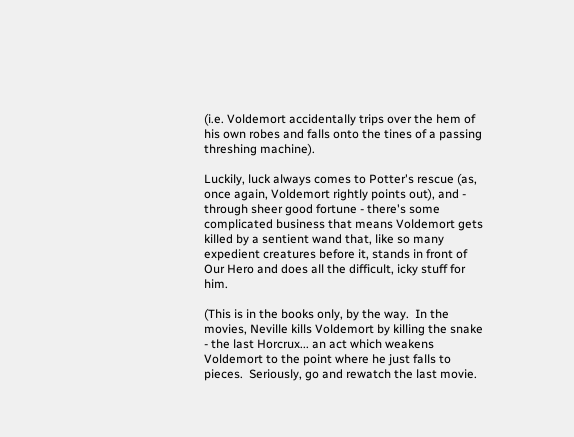(i.e. Voldemort accidentally trips over the hem of his own robes and falls onto the tines of a passing threshing machine).

Luckily, luck always comes to Potter's rescue (as, once again, Voldemort rightly points out), and - through sheer good fortune - there's some complicated business that means Voldemort gets killed by a sentient wand that, like so many expedient creatures before it, stands in front of Our Hero and does all the difficult, icky stuff for him.

(This is in the books only, by the way.  In the movies, Neville kills Voldemort by killing the snake - the last Horcrux... an act which weakens Voldemort to the point where he just falls to pieces.  Seriously, go and rewatch the last movie.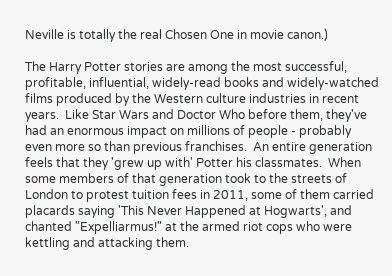Neville is totally the real Chosen One in movie canon.)

The Harry Potter stories are among the most successful, profitable, influential, widely-read books and widely-watched films produced by the Western culture industries in recent years.  Like Star Wars and Doctor Who before them, they've had an enormous impact on millions of people - probably even more so than previous franchises.  An entire generation feels that they 'grew up with' Potter his classmates.  When some members of that generation took to the streets of London to protest tuition fees in 2011, some of them carried placards saying 'This Never Happened at Hogwarts', and chanted "Expelliarmus!" at the armed riot cops who were kettling and attacking them.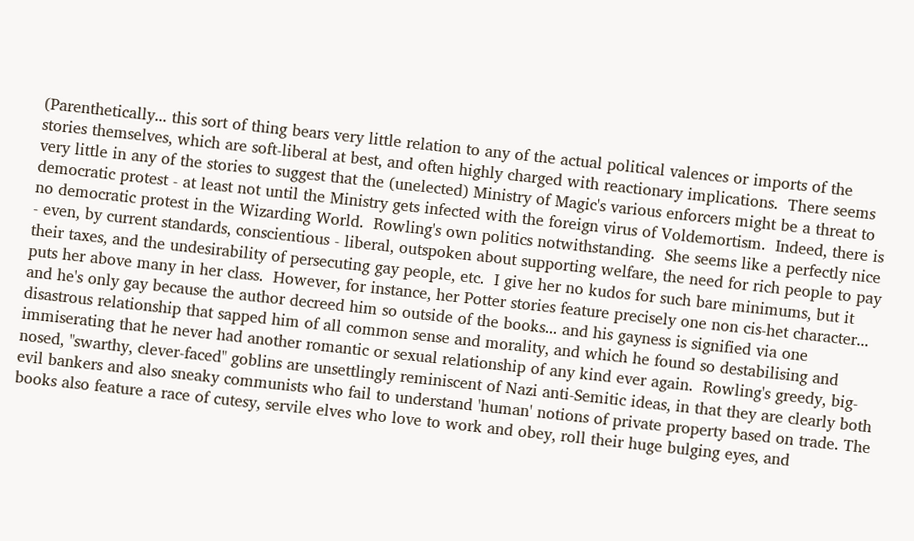(Parenthetically... this sort of thing bears very little relation to any of the actual political valences or imports of the stories themselves, which are soft-liberal at best, and often highly charged with reactionary implications.  There seems very little in any of the stories to suggest that the (unelected) Ministry of Magic's various enforcers might be a threat to democratic protest - at least not until the Ministry gets infected with the foreign virus of Voldemortism.  Indeed, there is no democratic protest in the Wizarding World.  Rowling's own politics notwithstanding.  She seems like a perfectly nice - even, by current standards, conscientious - liberal, outspoken about supporting welfare, the need for rich people to pay their taxes, and the undesirability of persecuting gay people, etc.  I give her no kudos for such bare minimums, but it puts her above many in her class.  However, for instance, her Potter stories feature precisely one non cis-het character... and he's only gay because the author decreed him so outside of the books... and his gayness is signified via one disastrous relationship that sapped him of all common sense and morality, and which he found so destabilising and immiserating that he never had another romantic or sexual relationship of any kind ever again.  Rowling's greedy, big-nosed, "swarthy, clever-faced" goblins are unsettlingly reminiscent of Nazi anti-Semitic ideas, in that they are clearly both evil bankers and also sneaky communists who fail to understand 'human' notions of private property based on trade. The books also feature a race of cutesy, servile elves who love to work and obey, roll their huge bulging eyes, and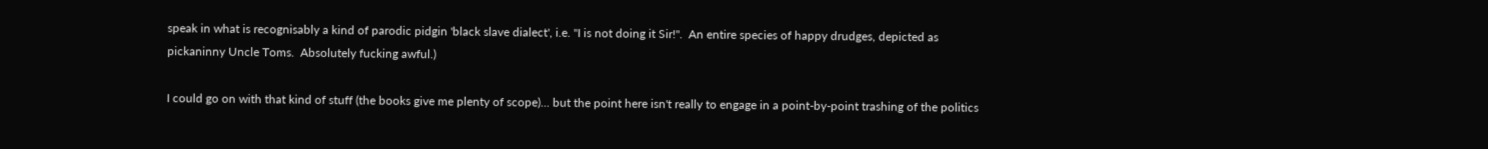speak in what is recognisably a kind of parodic pidgin 'black slave dialect', i.e. "I is not doing it Sir!".  An entire species of happy drudges, depicted as pickaninny Uncle Toms.  Absolutely fucking awful.)

I could go on with that kind of stuff (the books give me plenty of scope)... but the point here isn't really to engage in a point-by-point trashing of the politics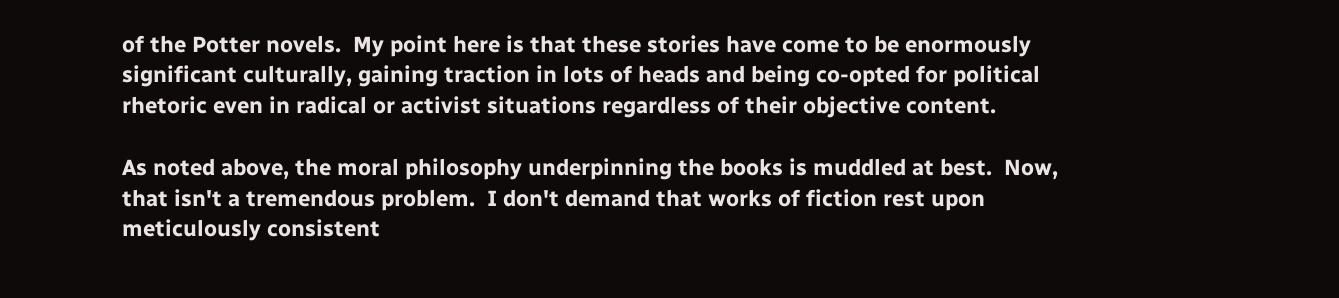of the Potter novels.  My point here is that these stories have come to be enormously significant culturally, gaining traction in lots of heads and being co-opted for political rhetoric even in radical or activist situations regardless of their objective content.

As noted above, the moral philosophy underpinning the books is muddled at best.  Now, that isn't a tremendous problem.  I don't demand that works of fiction rest upon meticulously consistent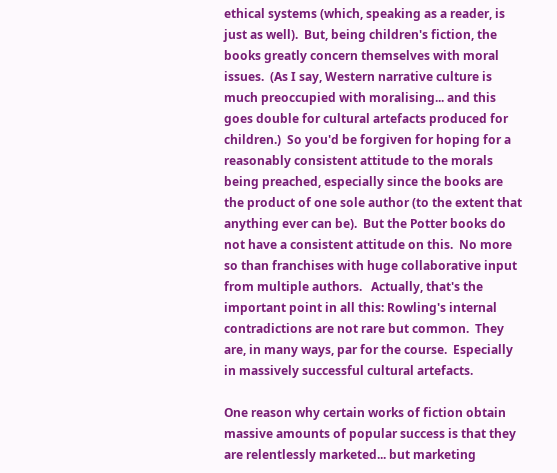ethical systems (which, speaking as a reader, is just as well).  But, being children's fiction, the books greatly concern themselves with moral issues.  (As I say, Western narrative culture is much preoccupied with moralising... and this goes double for cultural artefacts produced for children.)  So you'd be forgiven for hoping for a reasonably consistent attitude to the morals being preached, especially since the books are the product of one sole author (to the extent that anything ever can be).  But the Potter books do not have a consistent attitude on this.  No more so than franchises with huge collaborative input from multiple authors.   Actually, that's the important point in all this: Rowling's internal contradictions are not rare but common.  They are, in many ways, par for the course.  Especially in massively successful cultural artefacts.

One reason why certain works of fiction obtain massive amounts of popular success is that they are relentlessly marketed... but marketing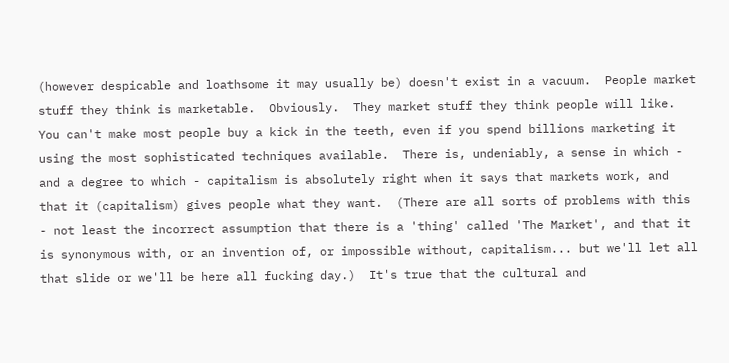(however despicable and loathsome it may usually be) doesn't exist in a vacuum.  People market stuff they think is marketable.  Obviously.  They market stuff they think people will like.  You can't make most people buy a kick in the teeth, even if you spend billions marketing it using the most sophisticated techniques available.  There is, undeniably, a sense in which - and a degree to which - capitalism is absolutely right when it says that markets work, and that it (capitalism) gives people what they want.  (There are all sorts of problems with this - not least the incorrect assumption that there is a 'thing' called 'The Market', and that it is synonymous with, or an invention of, or impossible without, capitalism... but we'll let all that slide or we'll be here all fucking day.)  It's true that the cultural and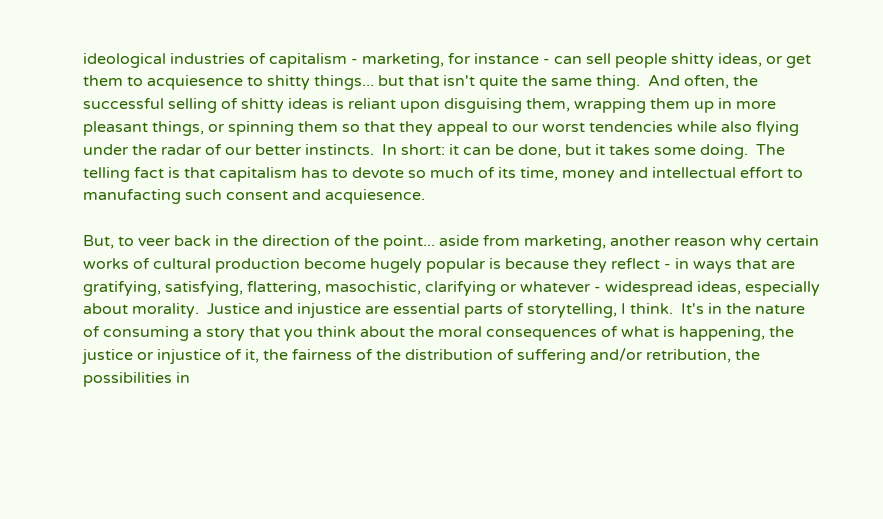ideological industries of capitalism - marketing, for instance - can sell people shitty ideas, or get them to acquiesence to shitty things... but that isn't quite the same thing.  And often, the successful selling of shitty ideas is reliant upon disguising them, wrapping them up in more pleasant things, or spinning them so that they appeal to our worst tendencies while also flying under the radar of our better instincts.  In short: it can be done, but it takes some doing.  The telling fact is that capitalism has to devote so much of its time, money and intellectual effort to manufacting such consent and acquiesence.

But, to veer back in the direction of the point... aside from marketing, another reason why certain works of cultural production become hugely popular is because they reflect - in ways that are gratifying, satisfying, flattering, masochistic, clarifying or whatever - widespread ideas, especially about morality.  Justice and injustice are essential parts of storytelling, I think.  It's in the nature of consuming a story that you think about the moral consequences of what is happening, the justice or injustice of it, the fairness of the distribution of suffering and/or retribution, the possibilities in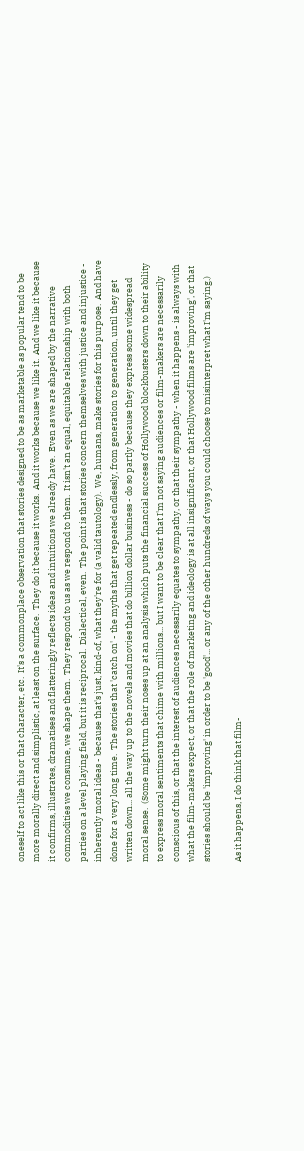oneself to act like this or that character, etc.  It's a commonplace observation that stories designed to be as marketable as popular tend to be more morally direct and simplistic, at least on the surface.  They do it because it works.  And it works because we like it.  And we like it because it confirms, illustrates, dramatises and flatteringly reflects ideas and intuitions we already have.  Even as we are shaped by the narrative commodities we consume, we shape them.  They respond to us as we respond to them.  It isn't an equal, equitable relationship with both parties on a level playing field, but it is reciprocal.  Dialectical, even.  The point is that stories concern themselves with justice and injustice - inherently moral ideas - because that's just, kind-of, what they're for (a valid tautology).  We, humans, make stories for this purpose.  And have done for a very long time.  The stories that 'catch on' - the myths that get repeated endlessly, from generation to generation, until they get written down... all the way up to the novels and movies that do billion dollar business - do so partly because they express some widespread moral sense.  (Some might turn their noses up at an analysis which puts the financial success of Hollywood blockbusters down to their ability to express moral sentiments that chime with millions... but I want to be clear that I'm not saying audiences or film-makers are necessarily conscious of this, or that the interest of audiences necessarily equates to sympathy, or that their sympathy - when it happens - is always with what the film-makers expect, or that the role of marketing and ideology is at all insignificant, or that Hollywood films are 'improving', or that stories should be 'improving' in order to be 'good'... or any of the other hundreds of ways you could choose to misinterpret what I'm saying.)

As it happens, I do think that film-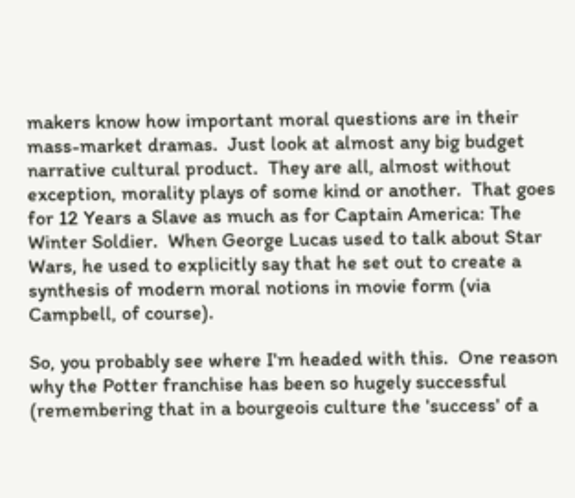makers know how important moral questions are in their mass-market dramas.  Just look at almost any big budget narrative cultural product.  They are all, almost without exception, morality plays of some kind or another.  That goes for 12 Years a Slave as much as for Captain America: The Winter Soldier.  When George Lucas used to talk about Star Wars, he used to explicitly say that he set out to create a synthesis of modern moral notions in movie form (via Campbell, of course).

So, you probably see where I'm headed with this.  One reason why the Potter franchise has been so hugely successful (remembering that in a bourgeois culture the 'success' of a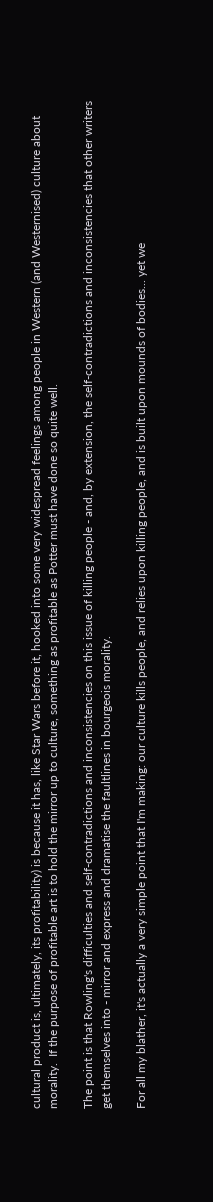cultural product is, ultimately, its profitability) is because it has, like Star Wars before it, hooked into some very widespread feelings among people in Western (and Westernised) culture about morality.  If the purpose of profitable art is to hold the mirror up to culture, something as profitable as Potter must have done so quite well.

The point is that Rowling's difficulties and self-contradictions and inconsistencies on this issue of killing people - and, by extension, the self-contradictions and inconsistencies that other writers get themselves into - mirror and express and dramatise the faultlines in bourgeois morality.

For all my blather, it's actually a very simple point that I'm making: our culture kills people, and relies upon killing people, and is built upon mounds of bodies... yet we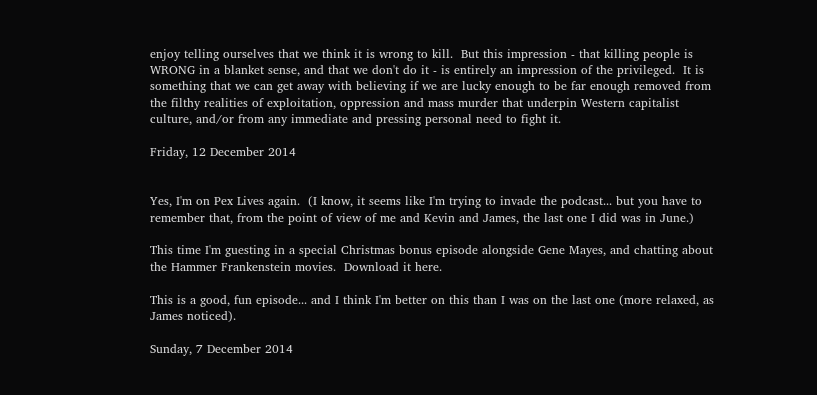enjoy telling ourselves that we think it is wrong to kill.  But this impression - that killing people is WRONG in a blanket sense, and that we don't do it - is entirely an impression of the privileged.  It is something that we can get away with believing if we are lucky enough to be far enough removed from the filthy realities of exploitation, oppression and mass murder that underpin Western capitalist culture, and/or from any immediate and pressing personal need to fight it.

Friday, 12 December 2014


Yes, I'm on Pex Lives again.  (I know, it seems like I'm trying to invade the podcast... but you have to remember that, from the point of view of me and Kevin and James, the last one I did was in June.)

This time I'm guesting in a special Christmas bonus episode alongside Gene Mayes, and chatting about the Hammer Frankenstein movies.  Download it here.

This is a good, fun episode... and I think I'm better on this than I was on the last one (more relaxed, as James noticed).

Sunday, 7 December 2014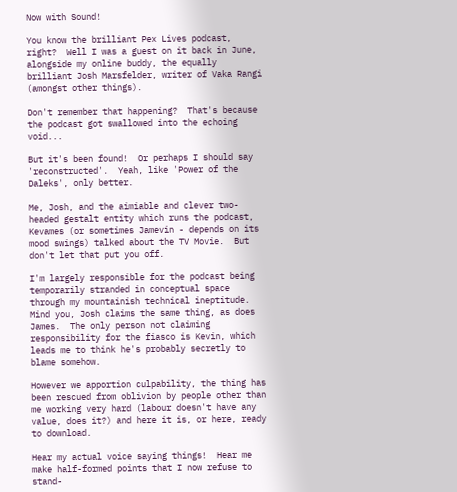Now with Sound!

You know the brilliant Pex Lives podcast, right?  Well I was a guest on it back in June, alongside my online buddy, the equally brilliant Josh Marsfelder, writer of Vaka Rangi (amongst other things).

Don't remember that happening?  That's because the podcast got swallowed into the echoing void...

But it's been found!  Or perhaps I should say 'reconstructed'.  Yeah, like 'Power of the Daleks', only better.

Me, Josh, and the aimiable and clever two-headed gestalt entity which runs the podcast, Kevames (or sometimes Jamevin - depends on its mood swings) talked about the TV Movie.  But don't let that put you off.

I'm largely responsible for the podcast being temporarily stranded in conceptual space through my mountainish technical ineptitude.  Mind you, Josh claims the same thing, as does James.  The only person not claiming responsibility for the fiasco is Kevin, which leads me to think he's probably secretly to blame somehow.

However we apportion culpability, the thing has been rescued from oblivion by people other than me working very hard (labour doesn't have any value, does it?) and here it is, or here, ready to download.

Hear my actual voice saying things!  Hear me make half-formed points that I now refuse to stand-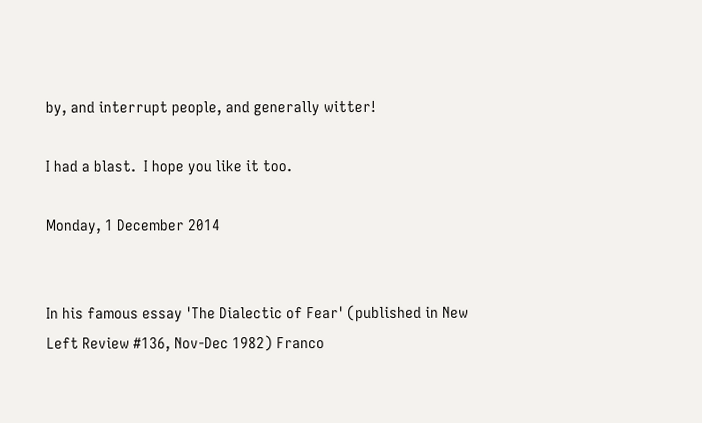by, and interrupt people, and generally witter!

I had a blast.  I hope you like it too.

Monday, 1 December 2014


In his famous essay 'The Dialectic of Fear' (published in New Left Review #136, Nov-Dec 1982) Franco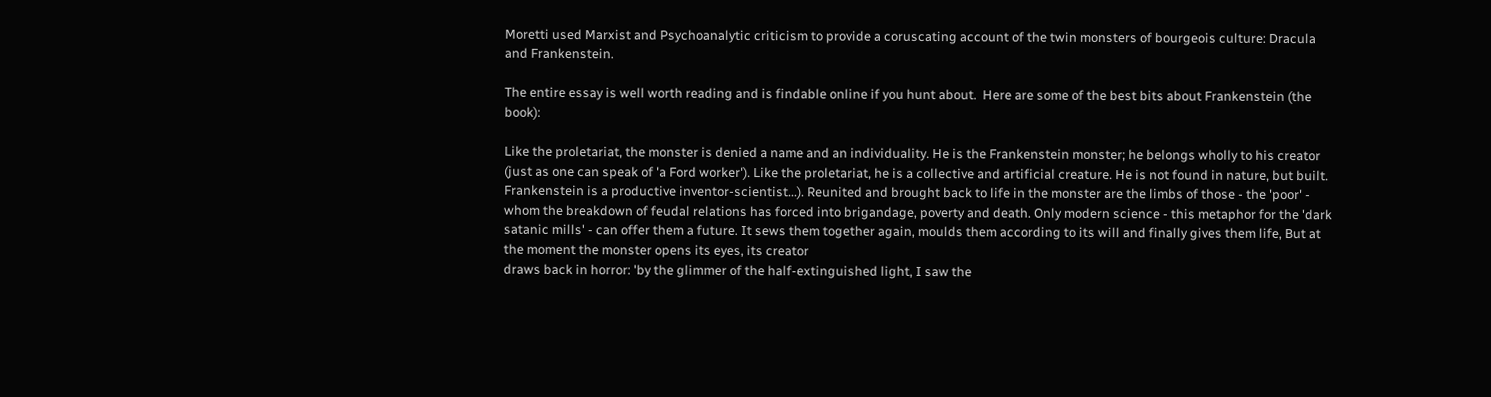Moretti used Marxist and Psychoanalytic criticism to provide a coruscating account of the twin monsters of bourgeois culture: Dracula and Frankenstein.

The entire essay is well worth reading and is findable online if you hunt about.  Here are some of the best bits about Frankenstein (the book):

Like the proletariat, the monster is denied a name and an individuality. He is the Frankenstein monster; he belongs wholly to his creator (just as one can speak of 'a Ford worker'). Like the proletariat, he is a collective and artificial creature. He is not found in nature, but built. Frankenstein is a productive inventor-scientist...). Reunited and brought back to life in the monster are the limbs of those - the 'poor' - whom the breakdown of feudal relations has forced into brigandage, poverty and death. Only modern science - this metaphor for the 'dark satanic mills' - can offer them a future. It sews them together again, moulds them according to its will and finally gives them life, But at the moment the monster opens its eyes, its creator
draws back in horror: 'by the glimmer of the half-extinguished light, I saw the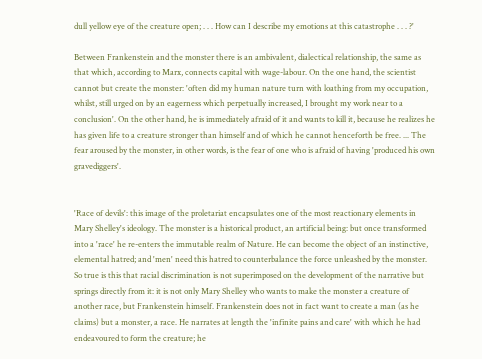dull yellow eye of the creature open; . . . How can I describe my emotions at this catastrophe . . . ?'

Between Frankenstein and the monster there is an ambivalent, dialectical relationship, the same as that which, according to Marx, connects capital with wage-labour. On the one hand, the scientist cannot but create the monster: 'often did my human nature turn with loathing from my occupation, whilst, still urged on by an eagerness which perpetually increased, I brought my work near to a conclusion'. On the other hand, he is immediately afraid of it and wants to kill it, because he realizes he has given life to a creature stronger than himself and of which he cannot henceforth be free. ... The fear aroused by the monster, in other words, is the fear of one who is afraid of having 'produced his own gravediggers'.


'Race of devils': this image of the proletariat encapsulates one of the most reactionary elements in Mary Shelley's ideology. The monster is a historical product, an artificial being: but once transformed into a 'race' he re-enters the immutable realm of Nature. He can become the object of an instinctive, elemental hatred; and 'men' need this hatred to counterbalance the force unleashed by the monster. So true is this that racial discrimination is not superimposed on the development of the narrative but springs directly from it: it is not only Mary Shelley who wants to make the monster a creature of another race, but Frankenstein himself. Frankenstein does not in fact want to create a man (as he claims) but a monster, a race. He narrates at length the 'infinite pains and care' with which he had endeavoured to form the creature; he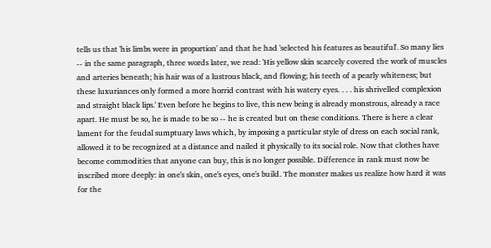tells us that 'his limbs were in proportion' and that he had 'selected his features as beautiful'. So many lies -- in the same paragraph, three words later, we read: 'His yellow skin scarcely covered the work of muscles and arteries beneath; his hair was of a lustrous black, and flowing; his teeth of a pearly whiteness; but these luxuriances only formed a more horrid contrast with his watery eyes. . . . his shrivelled complexion and straight black lips.' Even before he begins to live, this new being is already monstrous, already a race apart. He must be so, he is made to be so -- he is created but on these conditions. There is here a clear lament for the feudal sumptuary laws which, by imposing a particular style of dress on each social rank, allowed it to be recognized at a distance and nailed it physically to its social role. Now that clothes have become commodities that anyone can buy, this is no longer possible. Difference in rank must now be inscribed more deeply: in one's skin, one's eyes, one's build. The monster makes us realize how hard it was for the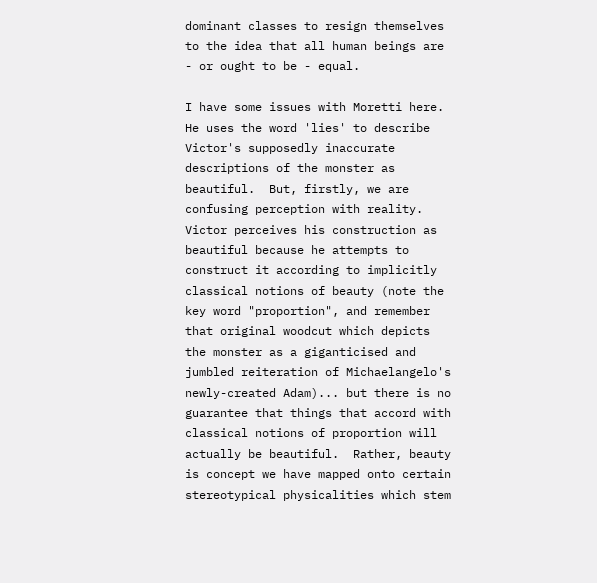dominant classes to resign themselves to the idea that all human beings are - or ought to be - equal.

I have some issues with Moretti here.  He uses the word 'lies' to describe Victor's supposedly inaccurate descriptions of the monster as beautiful.  But, firstly, we are confusing perception with reality.  Victor perceives his construction as beautiful because he attempts to construct it according to implicitly classical notions of beauty (note the key word "proportion", and remember that original woodcut which depicts the monster as a giganticised and jumbled reiteration of Michaelangelo's newly-created Adam)... but there is no guarantee that things that accord with classical notions of proportion will actually be beautiful.  Rather, beauty is concept we have mapped onto certain stereotypical physicalities which stem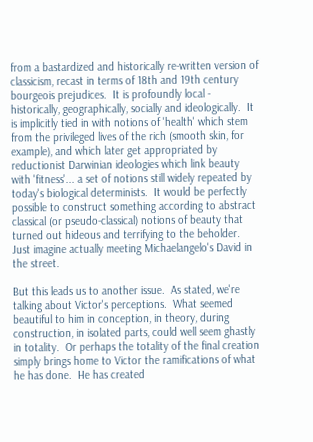from a bastardized and historically re-written version of classicism, recast in terms of 18th and 19th century bourgeois prejudices.  It is profoundly local - historically, geographically, socially and ideologically.  It is implicitly tied in with notions of 'health' which stem from the privileged lives of the rich (smooth skin, for example), and which later get appropriated by reductionist Darwinian ideologies which link beauty with 'fitness'... a set of notions still widely repeated by today's biological determinists.  It would be perfectly possible to construct something according to abstract classical (or pseudo-classical) notions of beauty that turned out hideous and terrifying to the beholder.  Just imagine actually meeting Michaelangelo's David in the street.

But this leads us to another issue.  As stated, we're talking about Victor's perceptions.  What seemed beautiful to him in conception, in theory, during construction, in isolated parts, could well seem ghastly in totality.  Or perhaps the totality of the final creation simply brings home to Victor the ramifications of what he has done.  He has created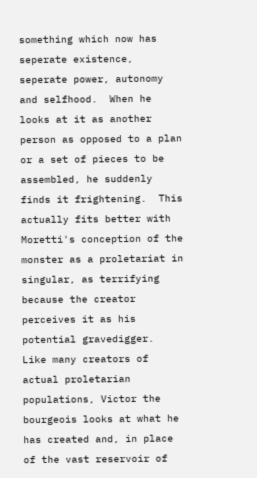something which now has seperate existence, seperate power, autonomy and selfhood.  When he looks at it as another person as opposed to a plan or a set of pieces to be assembled, he suddenly finds it frightening.  This actually fits better with Moretti's conception of the monster as a proletariat in singular, as terrifying because the creator perceives it as his potential gravedigger.  Like many creators of actual proletarian populations, Victor the bourgeois looks at what he has created and, in place of the vast reservoir of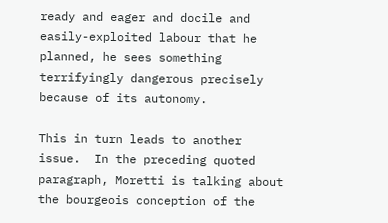ready and eager and docile and easily-exploited labour that he planned, he sees something terrifyingly dangerous precisely because of its autonomy.

This in turn leads to another issue.  In the preceding quoted paragraph, Moretti is talking about the bourgeois conception of the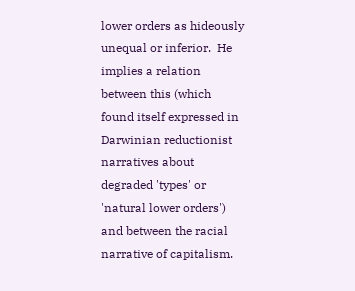lower orders as hideously unequal or inferior.  He implies a relation between this (which found itself expressed in Darwinian reductionist narratives about degraded 'types' or 'natural lower orders') and between the racial narrative of capitalism.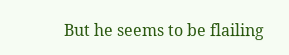But he seems to be flailing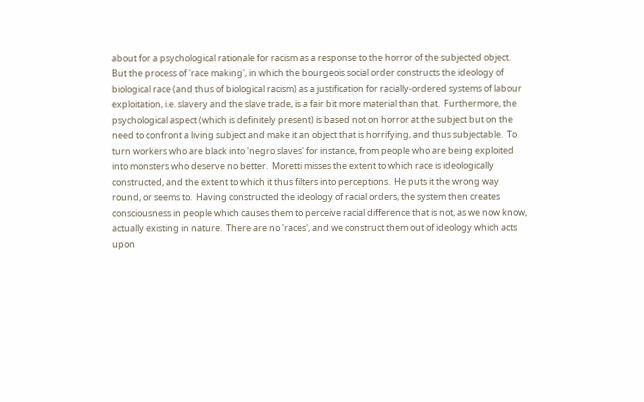about for a psychological rationale for racism as a response to the horror of the subjected object.  But the process of 'race making', in which the bourgeois social order constructs the ideology of biological race (and thus of biological racism) as a justification for racially-ordered systems of labour exploitation, i.e. slavery and the slave trade, is a fair bit more material than that.  Furthermore, the psychological aspect (which is definitely present) is based not on horror at the subject but on the need to confront a living subject and make it an object that is horrifying, and thus subjectable.  To turn workers who are black into 'negro slaves' for instance, from people who are being exploited into monsters who deserve no better.  Moretti misses the extent to which race is ideologically constructed, and the extent to which it thus filters into perceptions.  He puts it the wrong way round, or seems to.  Having constructed the ideology of racial orders, the system then creates consciousness in people which causes them to perceive racial difference that is not, as we now know, actually existing in nature.  There are no 'races', and we construct them out of ideology which acts upon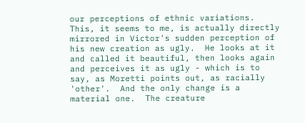our perceptions of ethnic variations.  This, it seems to me, is actually directly mirrored in Victor's sudden perception of his new creation as ugly.  He looks at it and called it beautiful, then looks again and perceives it as ugly - which is to say, as Moretti points out, as racially 'other'.  And the only change is a material one.  The creature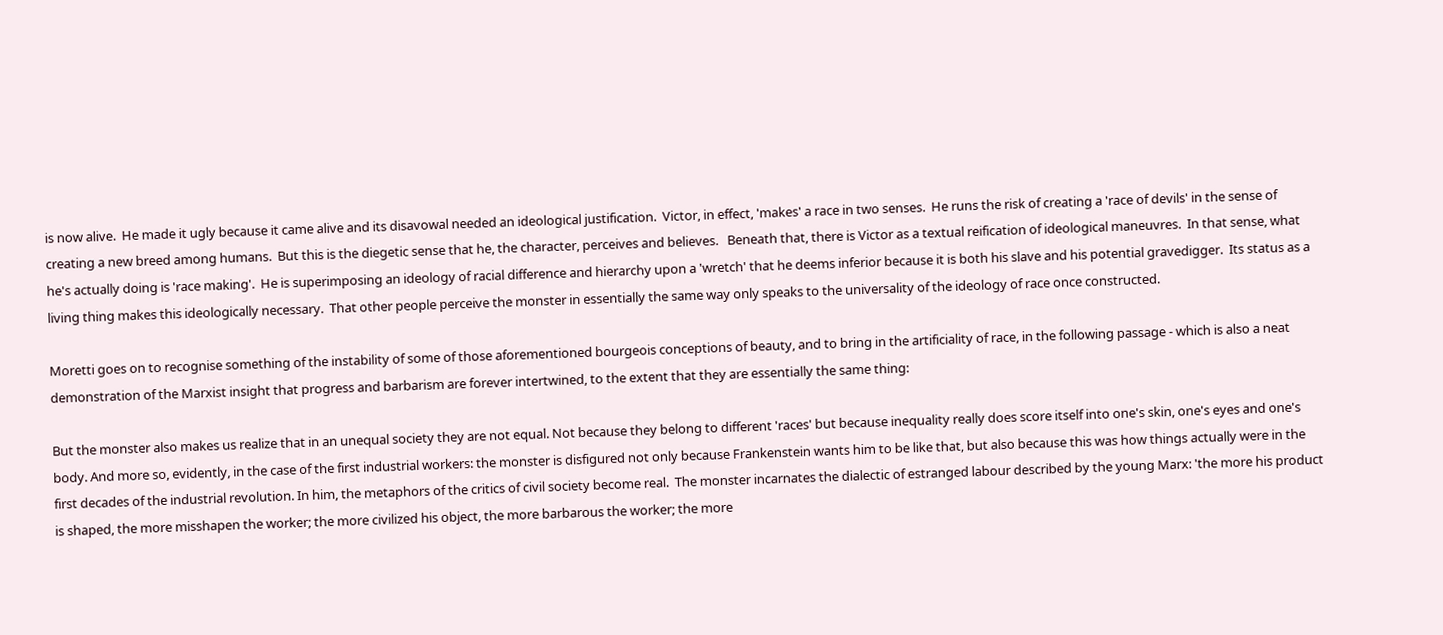is now alive.  He made it ugly because it came alive and its disavowal needed an ideological justification.  Victor, in effect, 'makes' a race in two senses.  He runs the risk of creating a 'race of devils' in the sense of creating a new breed among humans.  But this is the diegetic sense that he, the character, perceives and believes.   Beneath that, there is Victor as a textual reification of ideological maneuvres.  In that sense, what he's actually doing is 'race making'.  He is superimposing an ideology of racial difference and hierarchy upon a 'wretch' that he deems inferior because it is both his slave and his potential gravedigger.  Its status as a living thing makes this ideologically necessary.  That other people perceive the monster in essentially the same way only speaks to the universality of the ideology of race once constructed.

Moretti goes on to recognise something of the instability of some of those aforementioned bourgeois conceptions of beauty, and to bring in the artificiality of race, in the following passage - which is also a neat demonstration of the Marxist insight that progress and barbarism are forever intertwined, to the extent that they are essentially the same thing:

But the monster also makes us realize that in an unequal society they are not equal. Not because they belong to different 'races' but because inequality really does score itself into one's skin, one's eyes and one's body. And more so, evidently, in the case of the first industrial workers: the monster is disfigured not only because Frankenstein wants him to be like that, but also because this was how things actually were in the first decades of the industrial revolution. In him, the metaphors of the critics of civil society become real.  The monster incarnates the dialectic of estranged labour described by the young Marx: 'the more his product is shaped, the more misshapen the worker; the more civilized his object, the more barbarous the worker; the more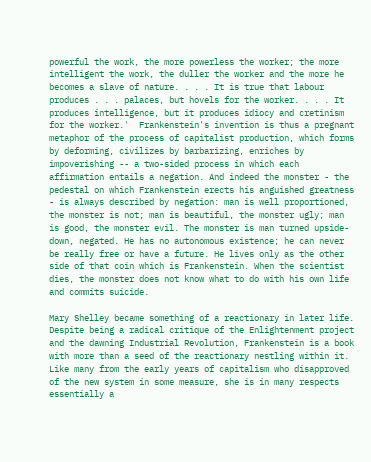powerful the work, the more powerless the worker; the more intelligent the work, the duller the worker and the more he becomes a slave of nature. . . . It is true that labour produces . . . palaces, but hovels for the worker. . . . It produces intelligence, but it produces idiocy and cretinism for the worker.'  Frankenstein's invention is thus a pregnant metaphor of the process of capitalist production, which forms by deforming, civilizes by barbarizing, enriches by impoverishing -- a two-sided process in which each affirmation entails a negation. And indeed the monster - the pedestal on which Frankenstein erects his anguished greatness - is always described by negation: man is well proportioned, the monster is not; man is beautiful, the monster ugly; man is good, the monster evil. The monster is man turned upside-down, negated. He has no autonomous existence; he can never be really free or have a future. He lives only as the other side of that coin which is Frankenstein. When the scientist dies, the monster does not know what to do with his own life and commits suicide.

Mary Shelley became something of a reactionary in later life.  Despite being a radical critique of the Enlightenment project and the dawning Industrial Revolution, Frankenstein is a book with more than a seed of the reactionary nestling within it.  Like many from the early years of capitalism who disapproved of the new system in some measure, she is in many respects essentially a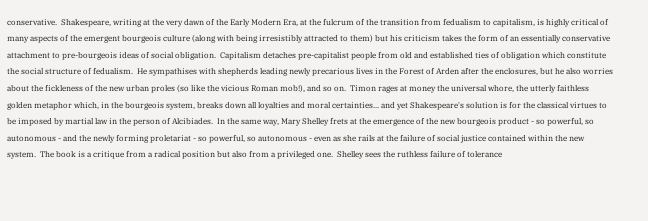conservative.  Shakespeare, writing at the very dawn of the Early Modern Era, at the fulcrum of the transition from fedualism to capitalism, is highly critical of many aspects of the emergent bourgeois culture (along with being irresistibly attracted to them) but his criticism takes the form of an essentially conservative attachment to pre-bourgeois ideas of social obligation.  Capitalism detaches pre-capitalist people from old and established ties of obligation which constitute the social structure of fedualism.  He sympathises with shepherds leading newly precarious lives in the Forest of Arden after the enclosures, but he also worries about the fickleness of the new urban proles (so like the vicious Roman mob!), and so on.  Timon rages at money the universal whore, the utterly faithless golden metaphor which, in the bourgeois system, breaks down all loyalties and moral certainties... and yet Shakespeare's solution is for the classical virtues to be imposed by martial law in the person of Alcibiades.  In the same way, Mary Shelley frets at the emergence of the new bourgeois product - so powerful, so autonomous - and the newly forming proletariat - so powerful, so autonomous - even as she rails at the failure of social justice contained within the new system.  The book is a critique from a radical position but also from a privileged one.  Shelley sees the ruthless failure of tolerance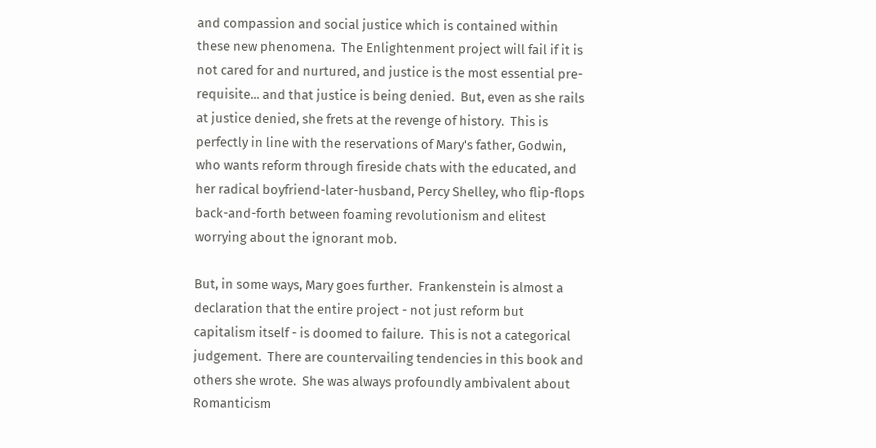and compassion and social justice which is contained within these new phenomena.  The Enlightenment project will fail if it is not cared for and nurtured, and justice is the most essential pre-requisite... and that justice is being denied.  But, even as she rails at justice denied, she frets at the revenge of history.  This is perfectly in line with the reservations of Mary's father, Godwin, who wants reform through fireside chats with the educated, and her radical boyfriend-later-husband, Percy Shelley, who flip-flops back-and-forth between foaming revolutionism and elitest worrying about the ignorant mob.

But, in some ways, Mary goes further.  Frankenstein is almost a declaration that the entire project - not just reform but capitalism itself - is doomed to failure.  This is not a categorical judgement.  There are countervailing tendencies in this book and others she wrote.  She was always profoundly ambivalent about Romanticism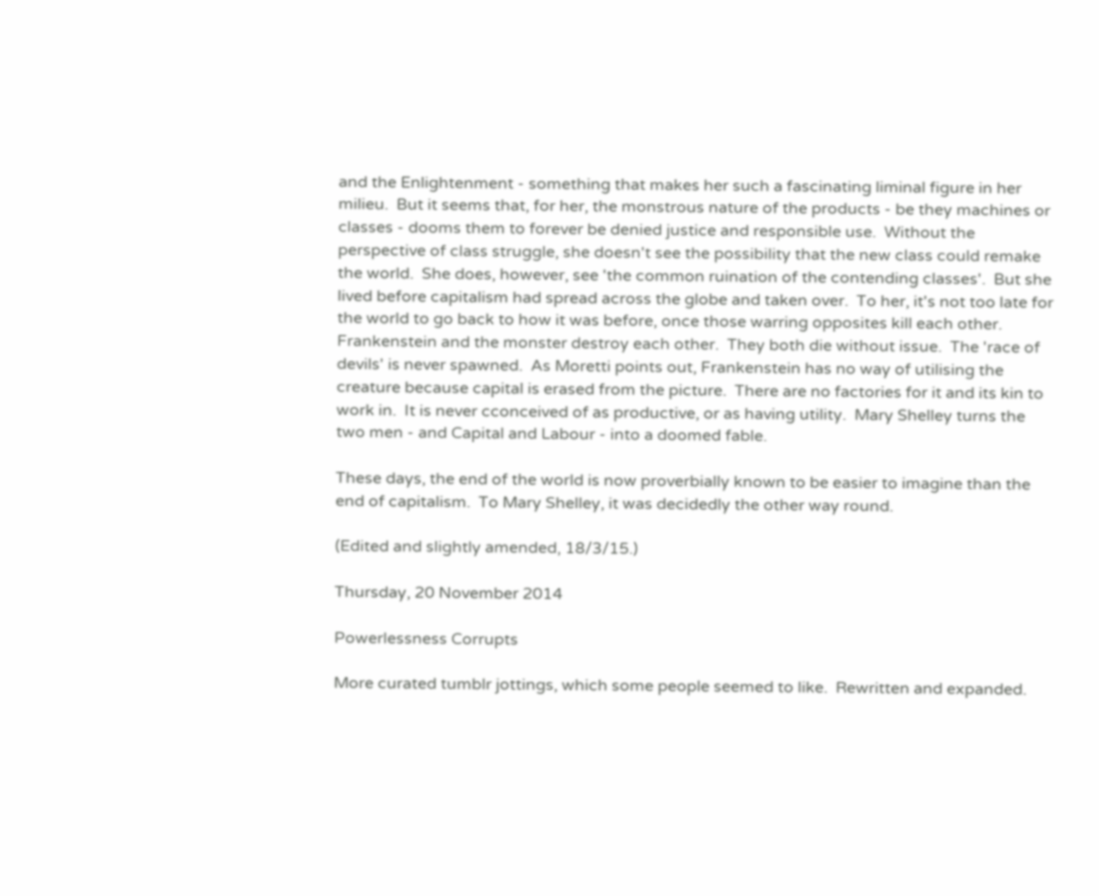and the Enlightenment - something that makes her such a fascinating liminal figure in her milieu.  But it seems that, for her, the monstrous nature of the products - be they machines or classes - dooms them to forever be denied justice and responsible use.  Without the perspective of class struggle, she doesn't see the possibility that the new class could remake the world.  She does, however, see 'the common ruination of the contending classes'.  But she lived before capitalism had spread across the globe and taken over.  To her, it's not too late for the world to go back to how it was before, once those warring opposites kill each other.  Frankenstein and the monster destroy each other.  They both die without issue.  The 'race of devils' is never spawned.  As Moretti points out, Frankenstein has no way of utilising the creature because capital is erased from the picture.  There are no factories for it and its kin to work in.  It is never cconceived of as productive, or as having utility.  Mary Shelley turns the two men - and Capital and Labour - into a doomed fable.

These days, the end of the world is now proverbially known to be easier to imagine than the end of capitalism.  To Mary Shelley, it was decidedly the other way round.

(Edited and slightly amended, 18/3/15.)

Thursday, 20 November 2014

Powerlessness Corrupts

More curated tumblr jottings, which some people seemed to like.  Rewritten and expanded.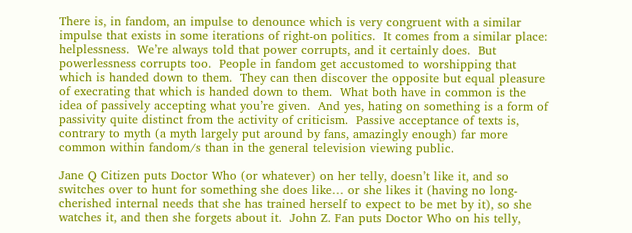There is, in fandom, an impulse to denounce which is very congruent with a similar impulse that exists in some iterations of right-on politics.  It comes from a similar place: helplessness.  We’re always told that power corrupts, and it certainly does.  But powerlessness corrupts too.  People in fandom get accustomed to worshipping that which is handed down to them.  They can then discover the opposite but equal pleasure of execrating that which is handed down to them.  What both have in common is the idea of passively accepting what you’re given.  And yes, hating on something is a form of passivity quite distinct from the activity of criticism.  Passive acceptance of texts is, contrary to myth (a myth largely put around by fans, amazingly enough) far more common within fandom/s than in the general television viewing public.

Jane Q Citizen puts Doctor Who (or whatever) on her telly, doesn’t like it, and so switches over to hunt for something she does like… or she likes it (having no long-cherished internal needs that she has trained herself to expect to be met by it), so she watches it, and then she forgets about it.  John Z. Fan puts Doctor Who on his telly,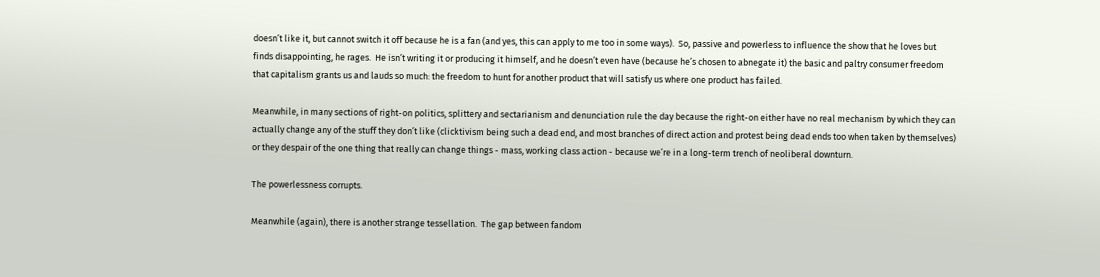doesn’t like it, but cannot switch it off because he is a fan (and yes, this can apply to me too in some ways).  So, passive and powerless to influence the show that he loves but finds disappointing, he rages.  He isn’t writing it or producing it himself, and he doesn’t even have (because he’s chosen to abnegate it) the basic and paltry consumer freedom that capitalism grants us and lauds so much: the freedom to hunt for another product that will satisfy us where one product has failed.

Meanwhile, in many sections of right-on politics, splittery and sectarianism and denunciation rule the day because the right-on either have no real mechanism by which they can actually change any of the stuff they don’t like (clicktivism being such a dead end, and most branches of direct action and protest being dead ends too when taken by themselves) or they despair of the one thing that really can change things - mass, working class action - because we’re in a long-term trench of neoliberal downturn.

The powerlessness corrupts.

Meanwhile (again), there is another strange tessellation.  The gap between fandom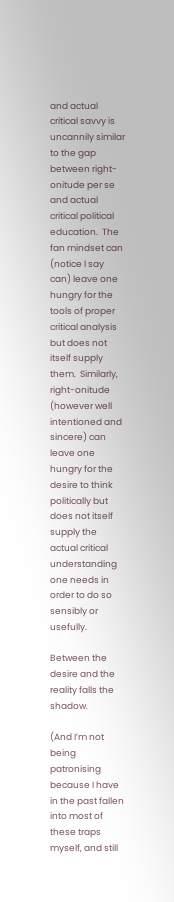and actual critical savvy is uncannily similar to the gap between right-onitude per se and actual critical political education.  The fan mindset can (notice I say can) leave one hungry for the tools of proper critical analysis but does not itself supply them.  Similarly, right-onitude (however well intentioned and sincere) can leave one hungry for the desire to think politically but does not itself supply the actual critical understanding one needs in order to do so sensibly or usefully.

Between the desire and the reality falls the shadow.

(And I’m not being patronising because I have in the past fallen into most of these traps myself, and still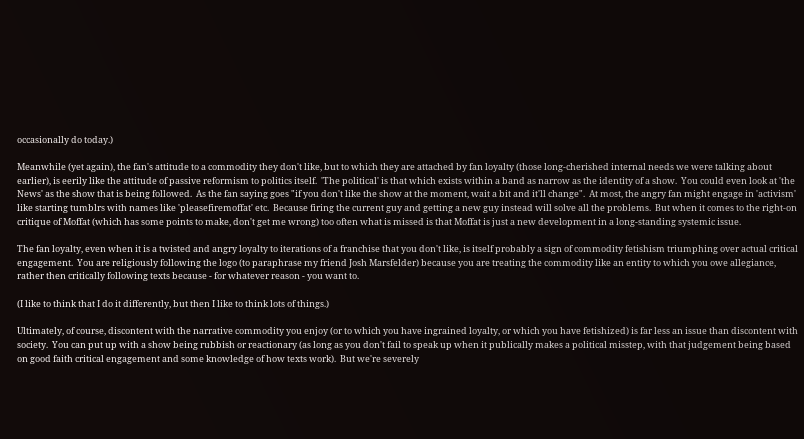occasionally do today.)

Meanwhile (yet again), the fan's attitude to a commodity they don't like, but to which they are attached by fan loyalty (those long-cherished internal needs we were talking about earlier), is eerily like the attitude of passive reformism to politics itself.  'The political' is that which exists within a band as narrow as the identity of a show.  You could even look at 'the News' as the show that is being followed.  As the fan saying goes "if you don't like the show at the moment, wait a bit and it'll change".  At most, the angry fan might engage in 'activism' like starting tumblrs with names like 'pleasefiremoffat' etc.  Because firing the current guy and getting a new guy instead will solve all the problems.  But when it comes to the right-on critique of Moffat (which has some points to make, don't get me wrong) too often what is missed is that Moffat is just a new development in a long-standing systemic issue.

The fan loyalty, even when it is a twisted and angry loyalty to iterations of a franchise that you don't like, is itself probably a sign of commodity fetishism triumphing over actual critical engagement.  You are religiously following the logo (to paraphrase my friend Josh Marsfelder) because you are treating the commodity like an entity to which you owe allegiance, rather then critically following texts because - for whatever reason - you want to.

(I like to think that I do it differently, but then I like to think lots of things.)

Ultimately, of course, discontent with the narrative commodity you enjoy (or to which you have ingrained loyalty, or which you have fetishized) is far less an issue than discontent with society.  You can put up with a show being rubbish or reactionary (as long as you don't fail to speak up when it publically makes a political misstep, with that judgement being based on good faith critical engagement and some knowledge of how texts work).  But we're severely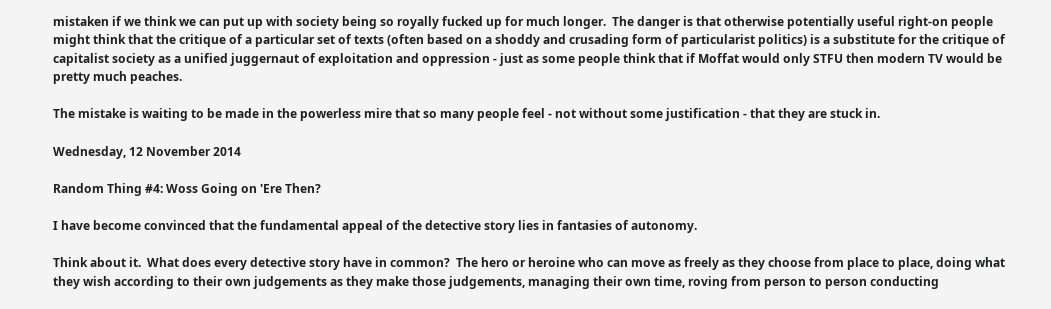mistaken if we think we can put up with society being so royally fucked up for much longer.  The danger is that otherwise potentially useful right-on people might think that the critique of a particular set of texts (often based on a shoddy and crusading form of particularist politics) is a substitute for the critique of capitalist society as a unified juggernaut of exploitation and oppression - just as some people think that if Moffat would only STFU then modern TV would be pretty much peaches.

The mistake is waiting to be made in the powerless mire that so many people feel - not without some justification - that they are stuck in.

Wednesday, 12 November 2014

Random Thing #4: Woss Going on 'Ere Then?

I have become convinced that the fundamental appeal of the detective story lies in fantasies of autonomy.

Think about it.  What does every detective story have in common?  The hero or heroine who can move as freely as they choose from place to place, doing what they wish according to their own judgements as they make those judgements, managing their own time, roving from person to person conducting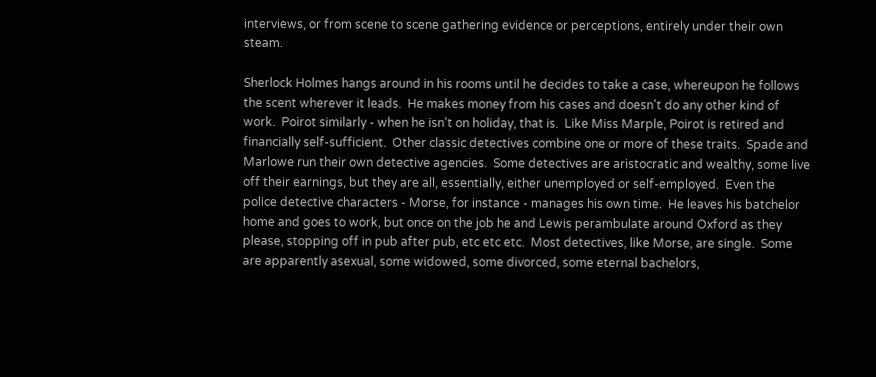interviews, or from scene to scene gathering evidence or perceptions, entirely under their own steam.

Sherlock Holmes hangs around in his rooms until he decides to take a case, whereupon he follows the scent wherever it leads.  He makes money from his cases and doesn't do any other kind of work.  Poirot similarly - when he isn't on holiday, that is.  Like Miss Marple, Poirot is retired and financially self-sufficient.  Other classic detectives combine one or more of these traits.  Spade and Marlowe run their own detective agencies.  Some detectives are aristocratic and wealthy, some live off their earnings, but they are all, essentially, either unemployed or self-employed.  Even the police detective characters - Morse, for instance - manages his own time.  He leaves his batchelor home and goes to work, but once on the job he and Lewis perambulate around Oxford as they please, stopping off in pub after pub, etc etc etc.  Most detectives, like Morse, are single.  Some are apparently asexual, some widowed, some divorced, some eternal bachelors,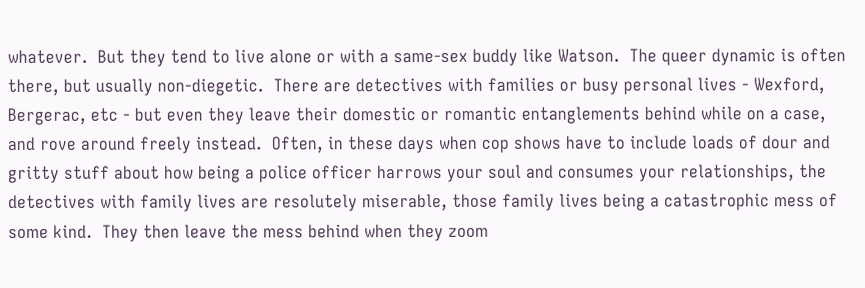whatever.  But they tend to live alone or with a same-sex buddy like Watson.  The queer dynamic is often there, but usually non-diegetic.  There are detectives with families or busy personal lives - Wexford, Bergerac, etc - but even they leave their domestic or romantic entanglements behind while on a case, and rove around freely instead.  Often, in these days when cop shows have to include loads of dour and gritty stuff about how being a police officer harrows your soul and consumes your relationships, the detectives with family lives are resolutely miserable, those family lives being a catastrophic mess of some kind.  They then leave the mess behind when they zoom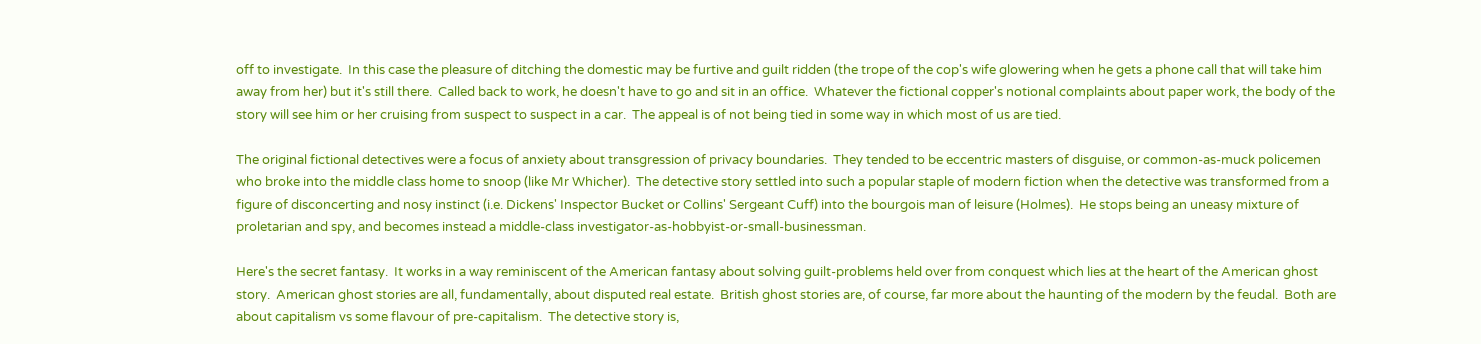off to investigate.  In this case the pleasure of ditching the domestic may be furtive and guilt ridden (the trope of the cop's wife glowering when he gets a phone call that will take him away from her) but it's still there.  Called back to work, he doesn't have to go and sit in an office.  Whatever the fictional copper's notional complaints about paper work, the body of the story will see him or her cruising from suspect to suspect in a car.  The appeal is of not being tied in some way in which most of us are tied.

The original fictional detectives were a focus of anxiety about transgression of privacy boundaries.  They tended to be eccentric masters of disguise, or common-as-muck policemen who broke into the middle class home to snoop (like Mr Whicher).  The detective story settled into such a popular staple of modern fiction when the detective was transformed from a figure of disconcerting and nosy instinct (i.e. Dickens' Inspector Bucket or Collins' Sergeant Cuff) into the bourgois man of leisure (Holmes).  He stops being an uneasy mixture of proletarian and spy, and becomes instead a middle-class investigator-as-hobbyist-or-small-businessman.

Here's the secret fantasy.  It works in a way reminiscent of the American fantasy about solving guilt-problems held over from conquest which lies at the heart of the American ghost story.  American ghost stories are all, fundamentally, about disputed real estate.  British ghost stories are, of course, far more about the haunting of the modern by the feudal.  Both are about capitalism vs some flavour of pre-capitalism.  The detective story is,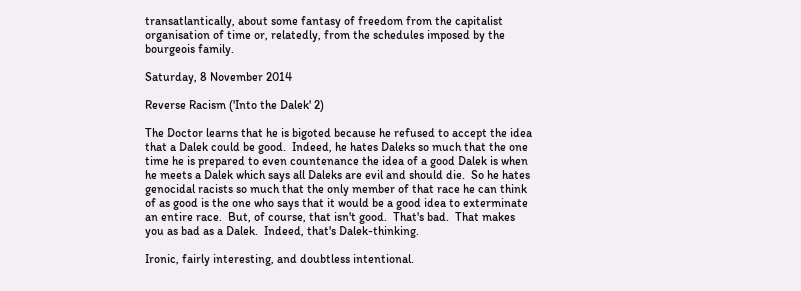transatlantically, about some fantasy of freedom from the capitalist organisation of time or, relatedly, from the schedules imposed by the bourgeois family.

Saturday, 8 November 2014

Reverse Racism ('Into the Dalek' 2)

The Doctor learns that he is bigoted because he refused to accept the idea that a Dalek could be good.  Indeed, he hates Daleks so much that the one time he is prepared to even countenance the idea of a good Dalek is when he meets a Dalek which says all Daleks are evil and should die.  So he hates genocidal racists so much that the only member of that race he can think of as good is the one who says that it would be a good idea to exterminate an entire race.  But, of course, that isn't good.  That's bad.  That makes you as bad as a Dalek.  Indeed, that's Dalek-thinking.

Ironic, fairly interesting, and doubtless intentional.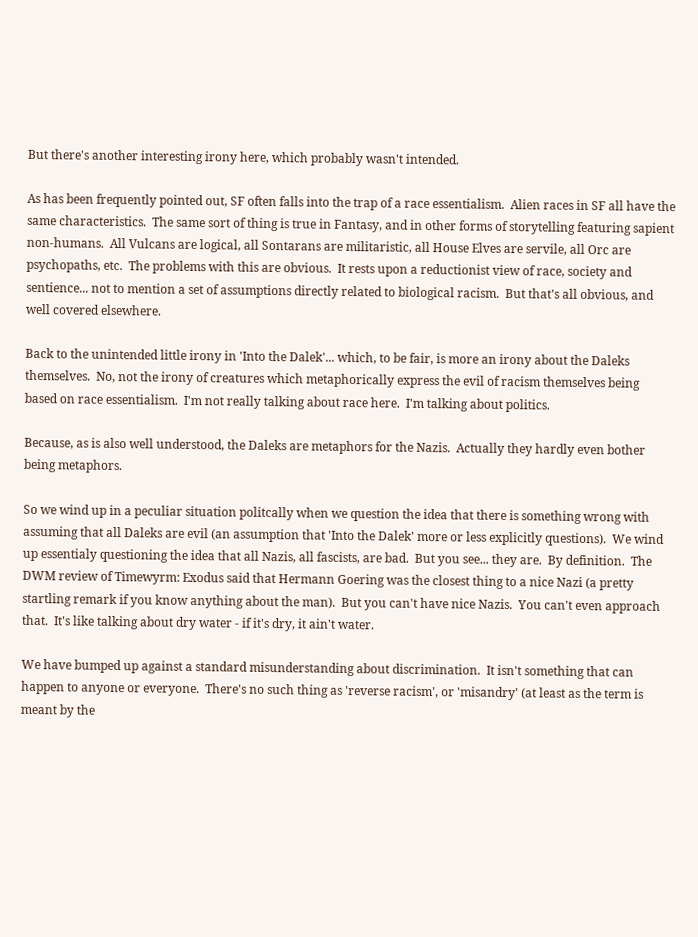But there's another interesting irony here, which probably wasn't intended.

As has been frequently pointed out, SF often falls into the trap of a race essentialism.  Alien races in SF all have the same characteristics.  The same sort of thing is true in Fantasy, and in other forms of storytelling featuring sapient non-humans.  All Vulcans are logical, all Sontarans are militaristic, all House Elves are servile, all Orc are psychopaths, etc.  The problems with this are obvious.  It rests upon a reductionist view of race, society and sentience... not to mention a set of assumptions directly related to biological racism.  But that's all obvious, and well covered elsewhere.

Back to the unintended little irony in 'Into the Dalek'... which, to be fair, is more an irony about the Daleks themselves.  No, not the irony of creatures which metaphorically express the evil of racism themselves being based on race essentialism.  I'm not really talking about race here.  I'm talking about politics.

Because, as is also well understood, the Daleks are metaphors for the Nazis.  Actually they hardly even bother being metaphors.

So we wind up in a peculiar situation politcally when we question the idea that there is something wrong with assuming that all Daleks are evil (an assumption that 'Into the Dalek' more or less explicitly questions).  We wind up essentialy questioning the idea that all Nazis, all fascists, are bad.  But you see... they are.  By definition.  The DWM review of Timewyrm: Exodus said that Hermann Goering was the closest thing to a nice Nazi (a pretty startling remark if you know anything about the man).  But you can't have nice Nazis.  You can't even approach that.  It's like talking about dry water - if it's dry, it ain't water.

We have bumped up against a standard misunderstanding about discrimination.  It isn't something that can happen to anyone or everyone.  There's no such thing as 'reverse racism', or 'misandry' (at least as the term is meant by the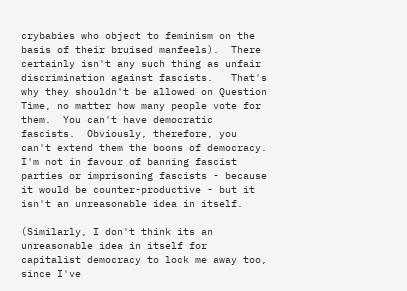crybabies who object to feminism on the basis of their bruised manfeels).  There certainly isn't any such thing as unfair discrimination against fascists.   That's why they shouldn't be allowed on Question Time, no matter how many people vote for them.  You can't have democratic fascists.  Obviously, therefore, you can't extend them the boons of democracy.  I'm not in favour of banning fascist parties or imprisoning fascists - because it would be counter-productive - but it isn't an unreasonable idea in itself.

(Similarly, I don't think its an unreasonable idea in itself for capitalist democracy to lock me away too, since I've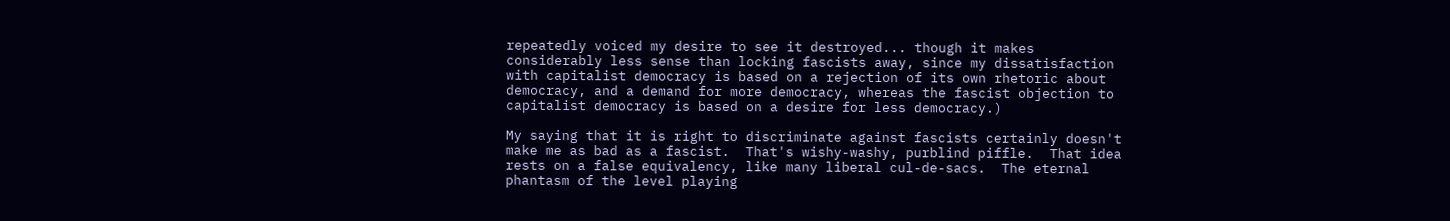repeatedly voiced my desire to see it destroyed... though it makes considerably less sense than locking fascists away, since my dissatisfaction with capitalist democracy is based on a rejection of its own rhetoric about democracy, and a demand for more democracy, whereas the fascist objection to capitalist democracy is based on a desire for less democracy.)

My saying that it is right to discriminate against fascists certainly doesn't make me as bad as a fascist.  That's wishy-washy, purblind piffle.  That idea rests on a false equivalency, like many liberal cul-de-sacs.  The eternal phantasm of the level playing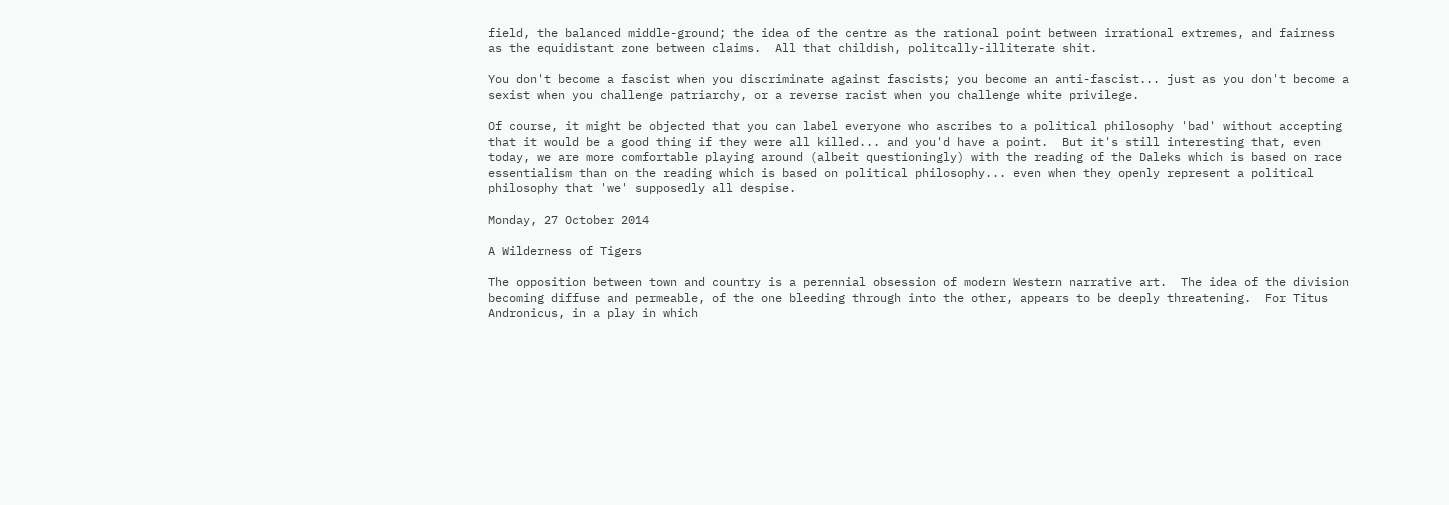field, the balanced middle-ground; the idea of the centre as the rational point between irrational extremes, and fairness as the equidistant zone between claims.  All that childish, politcally-illiterate shit.

You don't become a fascist when you discriminate against fascists; you become an anti-fascist... just as you don't become a sexist when you challenge patriarchy, or a reverse racist when you challenge white privilege.

Of course, it might be objected that you can label everyone who ascribes to a political philosophy 'bad' without accepting that it would be a good thing if they were all killed... and you'd have a point.  But it's still interesting that, even today, we are more comfortable playing around (albeit questioningly) with the reading of the Daleks which is based on race essentialism than on the reading which is based on political philosophy... even when they openly represent a political philosophy that 'we' supposedly all despise.

Monday, 27 October 2014

A Wilderness of Tigers

The opposition between town and country is a perennial obsession of modern Western narrative art.  The idea of the division becoming diffuse and permeable, of the one bleeding through into the other, appears to be deeply threatening.  For Titus Andronicus, in a play in which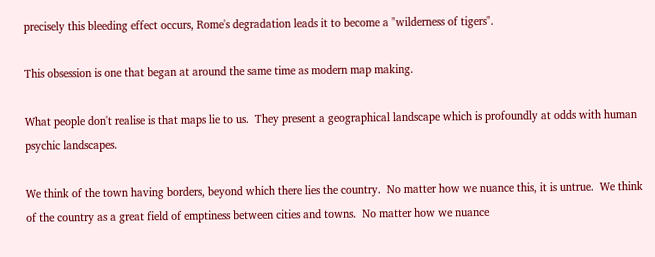precisely this bleeding effect occurs, Rome's degradation leads it to become a "wilderness of tigers".

This obsession is one that began at around the same time as modern map making.

What people don't realise is that maps lie to us.  They present a geographical landscape which is profoundly at odds with human psychic landscapes.

We think of the town having borders, beyond which there lies the country.  No matter how we nuance this, it is untrue.  We think of the country as a great field of emptiness between cities and towns.  No matter how we nuance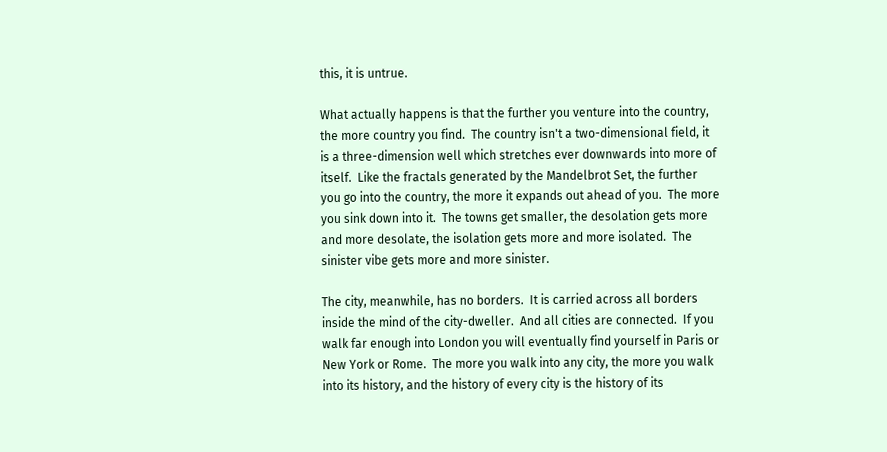this, it is untrue.

What actually happens is that the further you venture into the country, the more country you find.  The country isn't a two-dimensional field, it is a three-dimension well which stretches ever downwards into more of itself.  Like the fractals generated by the Mandelbrot Set, the further you go into the country, the more it expands out ahead of you.  The more you sink down into it.  The towns get smaller, the desolation gets more and more desolate, the isolation gets more and more isolated.  The sinister vibe gets more and more sinister.

The city, meanwhile, has no borders.  It is carried across all borders inside the mind of the city-dweller.  And all cities are connected.  If you walk far enough into London you will eventually find yourself in Paris or New York or Rome.  The more you walk into any city, the more you walk into its history, and the history of every city is the history of its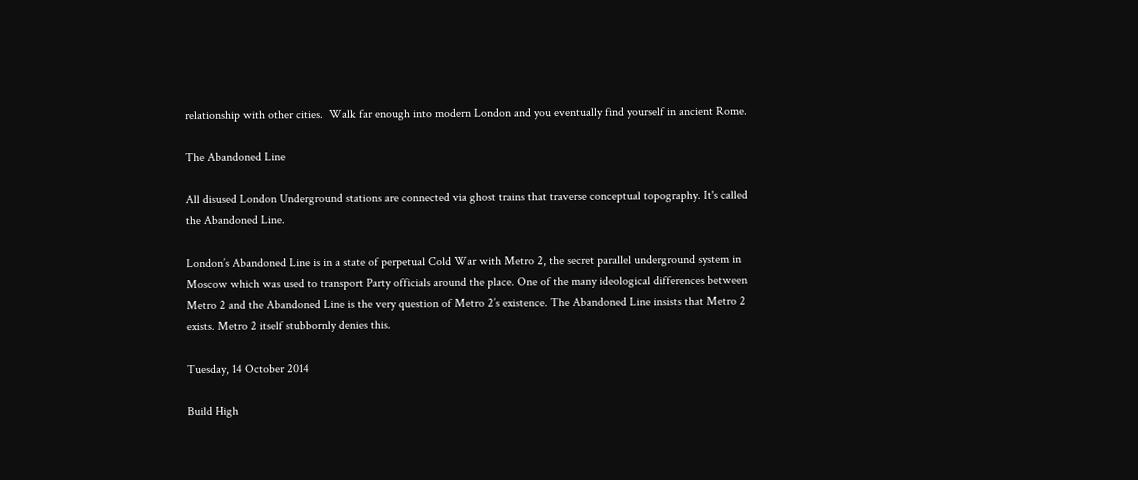relationship with other cities.  Walk far enough into modern London and you eventually find yourself in ancient Rome.

The Abandoned Line

All disused London Underground stations are connected via ghost trains that traverse conceptual topography. It's called the Abandoned Line.

London’s Abandoned Line is in a state of perpetual Cold War with Metro 2, the secret parallel underground system in Moscow which was used to transport Party officials around the place. One of the many ideological differences between Metro 2 and the Abandoned Line is the very question of Metro 2’s existence. The Abandoned Line insists that Metro 2 exists. Metro 2 itself stubbornly denies this.

Tuesday, 14 October 2014

Build High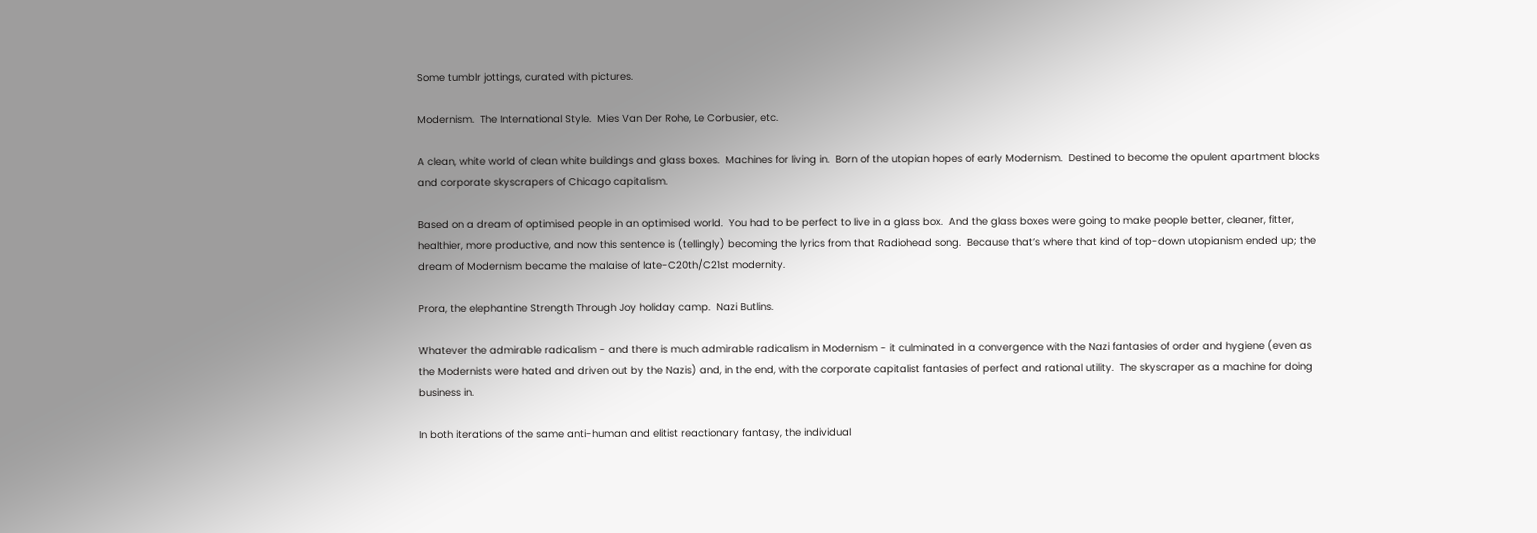Some tumblr jottings, curated with pictures.

Modernism.  The International Style.  Mies Van Der Rohe, Le Corbusier, etc.

A clean, white world of clean white buildings and glass boxes.  Machines for living in.  Born of the utopian hopes of early Modernism.  Destined to become the opulent apartment blocks and corporate skyscrapers of Chicago capitalism.

Based on a dream of optimised people in an optimised world.  You had to be perfect to live in a glass box.  And the glass boxes were going to make people better, cleaner, fitter, healthier, more productive, and now this sentence is (tellingly) becoming the lyrics from that Radiohead song.  Because that’s where that kind of top-down utopianism ended up; the dream of Modernism became the malaise of late-C20th/C21st modernity.

Prora, the elephantine Strength Through Joy holiday camp.  Nazi Butlins.

Whatever the admirable radicalism - and there is much admirable radicalism in Modernism - it culminated in a convergence with the Nazi fantasies of order and hygiene (even as the Modernists were hated and driven out by the Nazis) and, in the end, with the corporate capitalist fantasies of perfect and rational utility.  The skyscraper as a machine for doing business in.

In both iterations of the same anti-human and elitist reactionary fantasy, the individual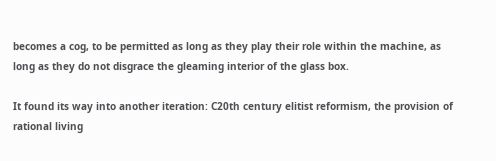becomes a cog, to be permitted as long as they play their role within the machine, as long as they do not disgrace the gleaming interior of the glass box.

It found its way into another iteration: C20th century elitist reformism, the provision of rational living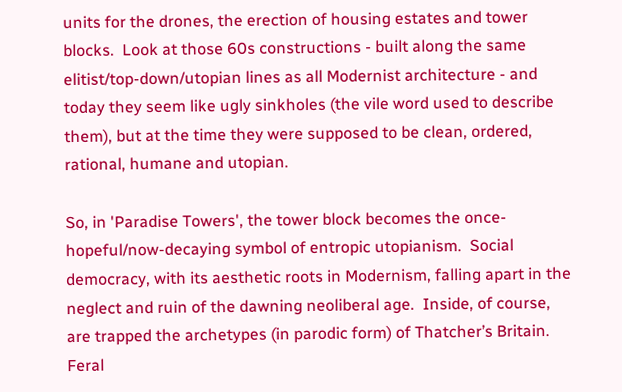units for the drones, the erection of housing estates and tower blocks.  Look at those 60s constructions - built along the same elitist/top-down/utopian lines as all Modernist architecture - and today they seem like ugly sinkholes (the vile word used to describe them), but at the time they were supposed to be clean, ordered, rational, humane and utopian.

So, in 'Paradise Towers', the tower block becomes the once-hopeful/now-decaying symbol of entropic utopianism.  Social democracy, with its aesthetic roots in Modernism, falling apart in the neglect and ruin of the dawning neoliberal age.  Inside, of course, are trapped the archetypes (in parodic form) of Thatcher’s Britain.  Feral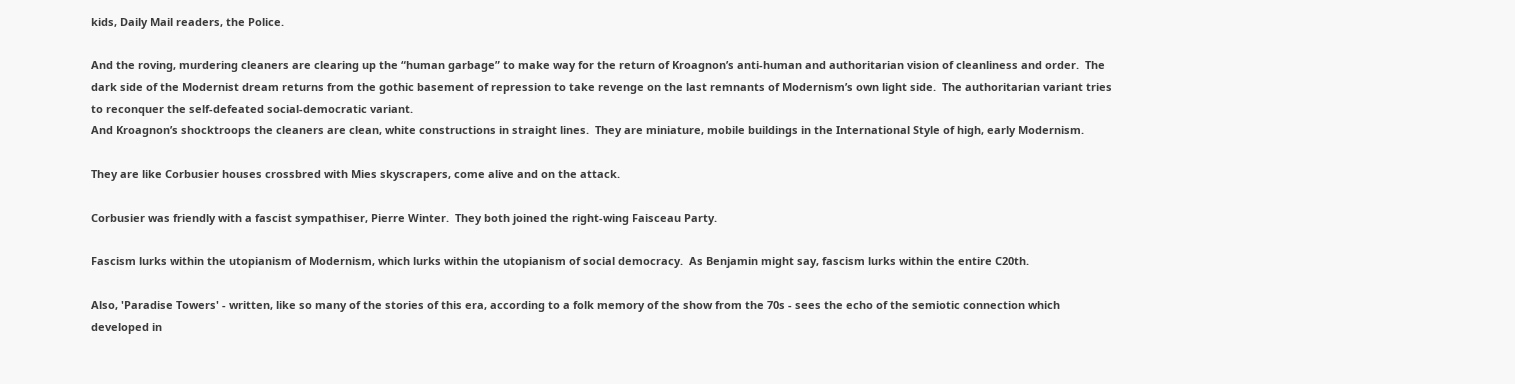kids, Daily Mail readers, the Police.

And the roving, murdering cleaners are clearing up the “human garbage” to make way for the return of Kroagnon’s anti-human and authoritarian vision of cleanliness and order.  The dark side of the Modernist dream returns from the gothic basement of repression to take revenge on the last remnants of Modernism’s own light side.  The authoritarian variant tries to reconquer the self-defeated social-democratic variant.
And Kroagnon’s shocktroops the cleaners are clean, white constructions in straight lines.  They are miniature, mobile buildings in the International Style of high, early Modernism.

They are like Corbusier houses crossbred with Mies skyscrapers, come alive and on the attack.

Corbusier was friendly with a fascist sympathiser, Pierre Winter.  They both joined the right-wing Faisceau Party.

Fascism lurks within the utopianism of Modernism, which lurks within the utopianism of social democracy.  As Benjamin might say, fascism lurks within the entire C20th.

Also, 'Paradise Towers' - written, like so many of the stories of this era, according to a folk memory of the show from the 70s - sees the echo of the semiotic connection which developed in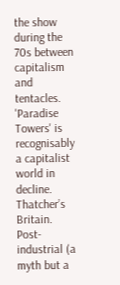the show during the 70s between capitalism and tentacles.  'Paradise Towers' is recognisably a capitalist world in decline.  Thatcher’s Britain.  Post-industrial (a myth but a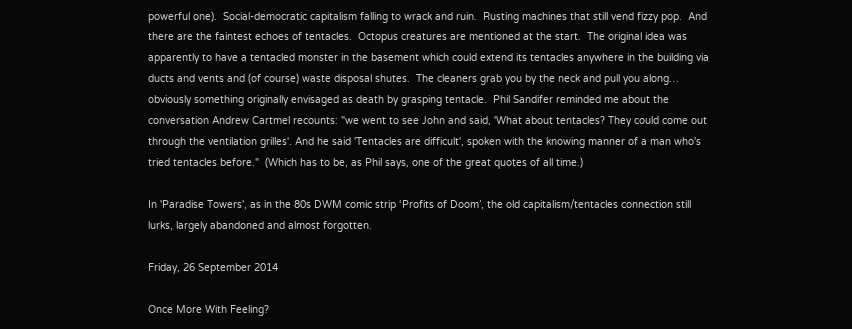powerful one).  Social-democratic capitalism falling to wrack and ruin.  Rusting machines that still vend fizzy pop.  And there are the faintest echoes of tentacles.  Octopus creatures are mentioned at the start.  The original idea was apparently to have a tentacled monster in the basement which could extend its tentacles anywhere in the building via ducts and vents and (of course) waste disposal shutes.  The cleaners grab you by the neck and pull you along… obviously something originally envisaged as death by grasping tentacle.  Phil Sandifer reminded me about the conversation Andrew Cartmel recounts: "we went to see John and said, 'What about tentacles? They could come out through the ventilation grilles'. And he said 'Tentacles are difficult', spoken with the knowing manner of a man who's tried tentacles before."  (Which has to be, as Phil says, one of the great quotes of all time.)

In 'Paradise Towers', as in the 80s DWM comic strip ‘Profits of Doom’, the old capitalism/tentacles connection still lurks, largely abandoned and almost forgotten.

Friday, 26 September 2014

Once More With Feeling?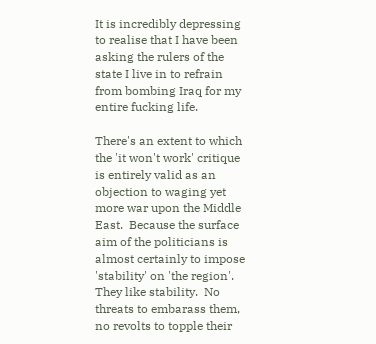It is incredibly depressing to realise that I have been asking the rulers of the state I live in to refrain from bombing Iraq for my entire fucking life.

There's an extent to which the 'it won't work' critique is entirely valid as an objection to waging yet more war upon the Middle East.  Because the surface aim of the politicians is almost certainly to impose 'stability' on 'the region'.  They like stability.  No threats to embarass them, no revolts to topple their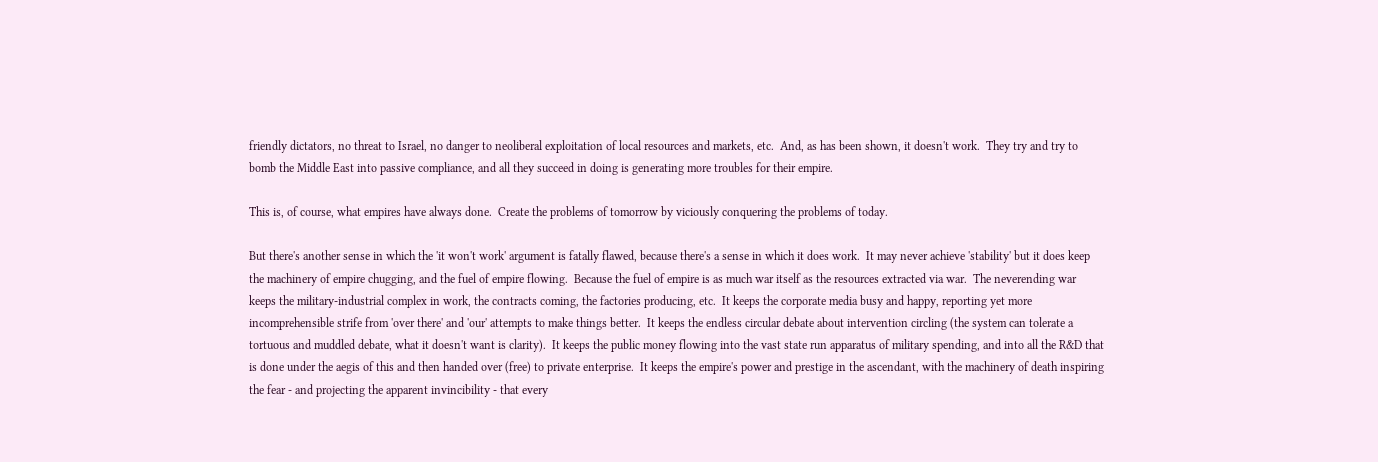friendly dictators, no threat to Israel, no danger to neoliberal exploitation of local resources and markets, etc.  And, as has been shown, it doesn't work.  They try and try to bomb the Middle East into passive compliance, and all they succeed in doing is generating more troubles for their empire.

This is, of course, what empires have always done.  Create the problems of tomorrow by viciously conquering the problems of today.

But there's another sense in which the 'it won't work' argument is fatally flawed, because there's a sense in which it does work.  It may never achieve 'stability' but it does keep the machinery of empire chugging, and the fuel of empire flowing.  Because the fuel of empire is as much war itself as the resources extracted via war.  The neverending war keeps the military-industrial complex in work, the contracts coming, the factories producing, etc.  It keeps the corporate media busy and happy, reporting yet more incomprehensible strife from 'over there' and 'our' attempts to make things better.  It keeps the endless circular debate about intervention circling (the system can tolerate a tortuous and muddled debate, what it doesn't want is clarity).  It keeps the public money flowing into the vast state run apparatus of military spending, and into all the R&D that is done under the aegis of this and then handed over (free) to private enterprise.  It keeps the empire's power and prestige in the ascendant, with the machinery of death inspiring the fear - and projecting the apparent invincibility - that every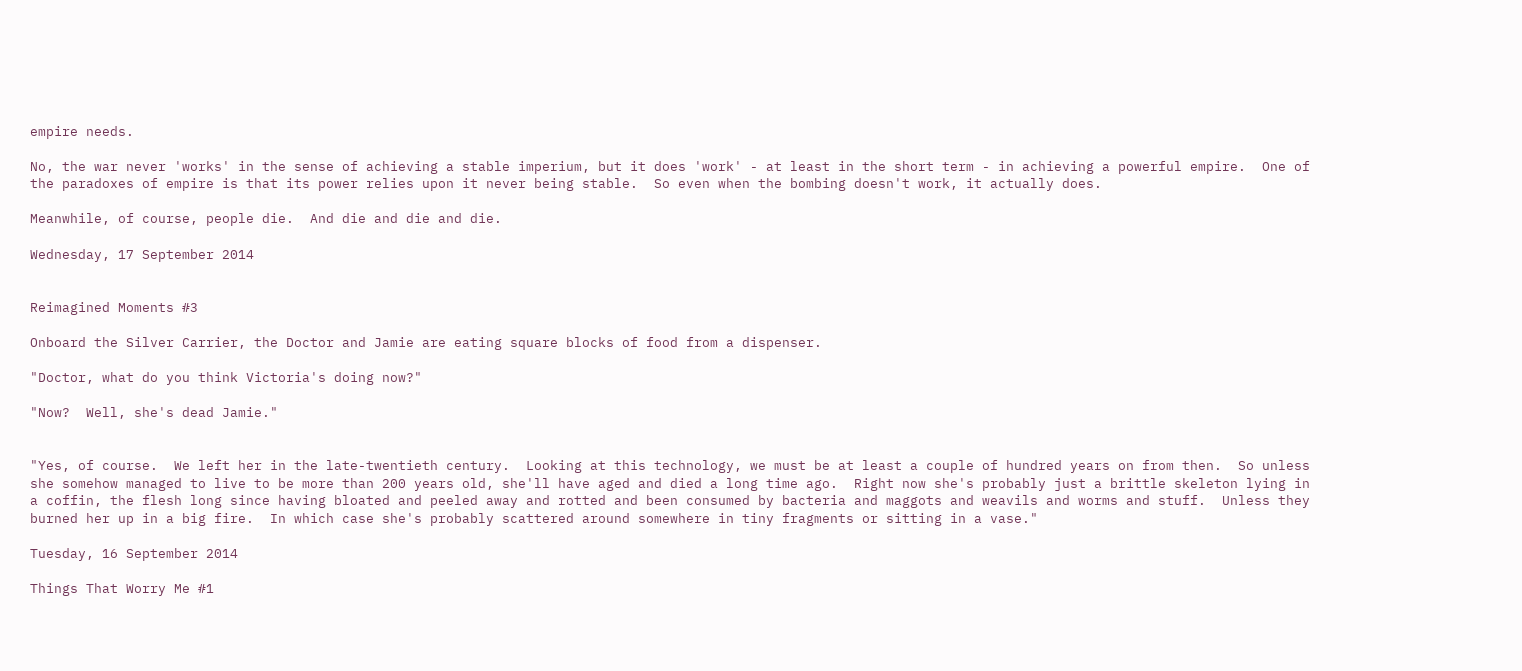empire needs.

No, the war never 'works' in the sense of achieving a stable imperium, but it does 'work' - at least in the short term - in achieving a powerful empire.  One of the paradoxes of empire is that its power relies upon it never being stable.  So even when the bombing doesn't work, it actually does.

Meanwhile, of course, people die.  And die and die and die.

Wednesday, 17 September 2014


Reimagined Moments #3

Onboard the Silver Carrier, the Doctor and Jamie are eating square blocks of food from a dispenser.

"Doctor, what do you think Victoria's doing now?"

"Now?  Well, she's dead Jamie."


"Yes, of course.  We left her in the late-twentieth century.  Looking at this technology, we must be at least a couple of hundred years on from then.  So unless she somehow managed to live to be more than 200 years old, she'll have aged and died a long time ago.  Right now she's probably just a brittle skeleton lying in a coffin, the flesh long since having bloated and peeled away and rotted and been consumed by bacteria and maggots and weavils and worms and stuff.  Unless they burned her up in a big fire.  In which case she's probably scattered around somewhere in tiny fragments or sitting in a vase."

Tuesday, 16 September 2014

Things That Worry Me #1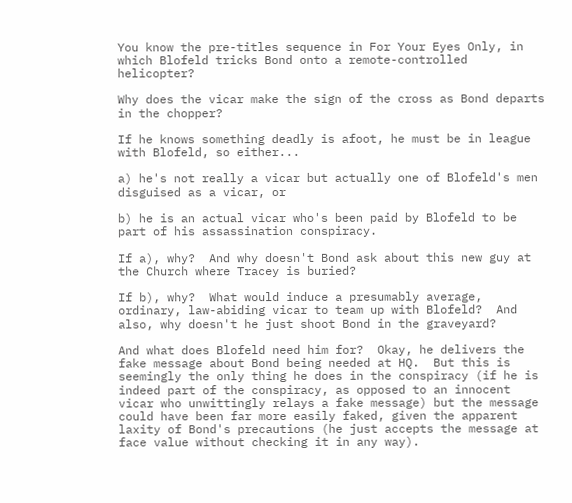You know the pre-titles sequence in For Your Eyes Only, in which Blofeld tricks Bond onto a remote-controlled helicopter?

Why does the vicar make the sign of the cross as Bond departs in the chopper?

If he knows something deadly is afoot, he must be in league with Blofeld, so either...

a) he's not really a vicar but actually one of Blofeld's men disguised as a vicar, or

b) he is an actual vicar who's been paid by Blofeld to be part of his assassination conspiracy.

If a), why?  And why doesn't Bond ask about this new guy at the Church where Tracey is buried?

If b), why?  What would induce a presumably average, ordinary, law-abiding vicar to team up with Blofeld?  And also, why doesn't he just shoot Bond in the graveyard?

And what does Blofeld need him for?  Okay, he delivers the fake message about Bond being needed at HQ.  But this is seemingly the only thing he does in the conspiracy (if he is indeed part of the conspiracy, as opposed to an innocent vicar who unwittingly relays a fake message) but the message could have been far more easily faked, given the apparent laxity of Bond's precautions (he just accepts the message at face value without checking it in any way).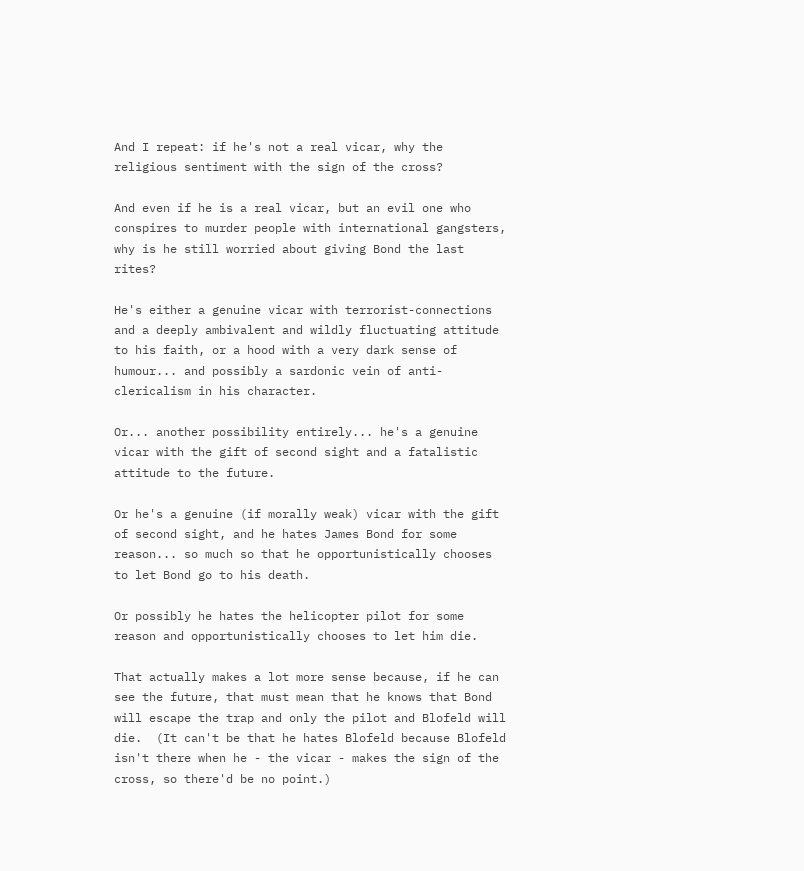And I repeat: if he's not a real vicar, why the religious sentiment with the sign of the cross?

And even if he is a real vicar, but an evil one who conspires to murder people with international gangsters, why is he still worried about giving Bond the last rites?

He's either a genuine vicar with terrorist-connections and a deeply ambivalent and wildly fluctuating attitude to his faith, or a hood with a very dark sense of humour... and possibly a sardonic vein of anti-clericalism in his character.

Or... another possibility entirely... he's a genuine vicar with the gift of second sight and a fatalistic attitude to the future.

Or he's a genuine (if morally weak) vicar with the gift of second sight, and he hates James Bond for some reason... so much so that he opportunistically chooses to let Bond go to his death.

Or possibly he hates the helicopter pilot for some reason and opportunistically chooses to let him die.

That actually makes a lot more sense because, if he can see the future, that must mean that he knows that Bond will escape the trap and only the pilot and Blofeld will die.  (It can't be that he hates Blofeld because Blofeld isn't there when he - the vicar - makes the sign of the cross, so there'd be no point.)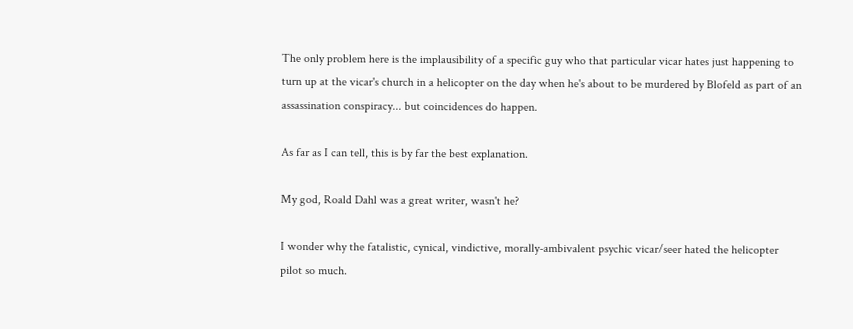The only problem here is the implausibility of a specific guy who that particular vicar hates just happening to turn up at the vicar's church in a helicopter on the day when he's about to be murdered by Blofeld as part of an assassination conspiracy... but coincidences do happen.

As far as I can tell, this is by far the best explanation.

My god, Roald Dahl was a great writer, wasn't he?

I wonder why the fatalistic, cynical, vindictive, morally-ambivalent psychic vicar/seer hated the helicopter pilot so much.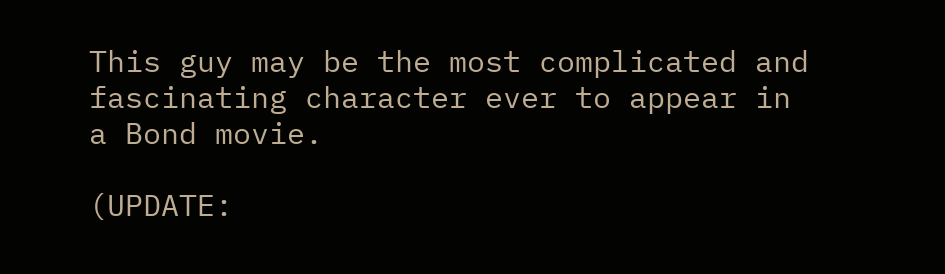This guy may be the most complicated and fascinating character ever to appear in a Bond movie.

(UPDATE: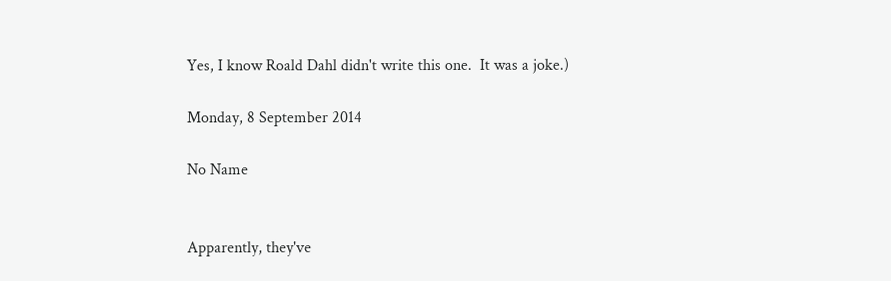Yes, I know Roald Dahl didn't write this one.  It was a joke.)

Monday, 8 September 2014

No Name


Apparently, they've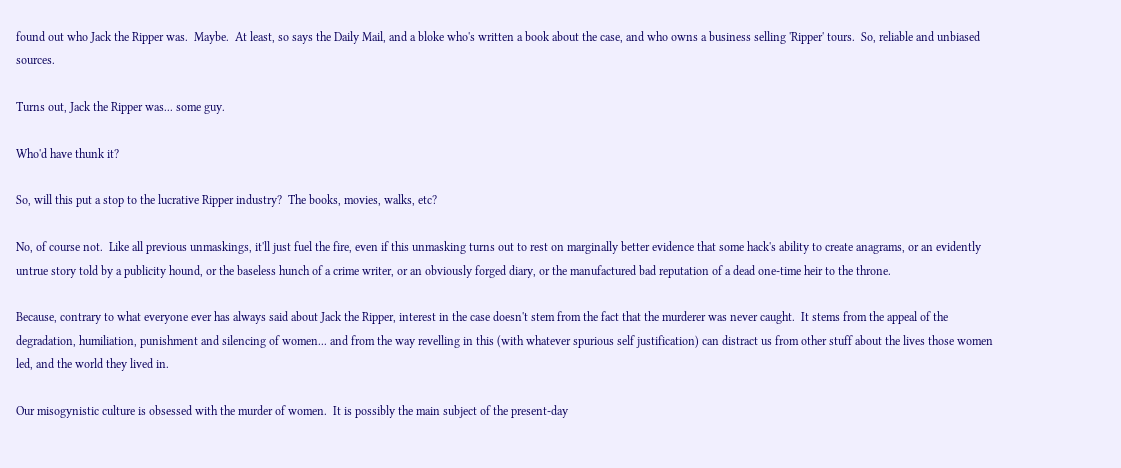found out who Jack the Ripper was.  Maybe.  At least, so says the Daily Mail, and a bloke who's written a book about the case, and who owns a business selling 'Ripper' tours.  So, reliable and unbiased sources.

Turns out, Jack the Ripper was... some guy.

Who'd have thunk it?

So, will this put a stop to the lucrative Ripper industry?  The books, movies, walks, etc?

No, of course not.  Like all previous unmaskings, it'll just fuel the fire, even if this unmasking turns out to rest on marginally better evidence that some hack's ability to create anagrams, or an evidently untrue story told by a publicity hound, or the baseless hunch of a crime writer, or an obviously forged diary, or the manufactured bad reputation of a dead one-time heir to the throne.

Because, contrary to what everyone ever has always said about Jack the Ripper, interest in the case doesn't stem from the fact that the murderer was never caught.  It stems from the appeal of the degradation, humiliation, punishment and silencing of women... and from the way revelling in this (with whatever spurious self justification) can distract us from other stuff about the lives those women led, and the world they lived in.

Our misogynistic culture is obsessed with the murder of women.  It is possibly the main subject of the present-day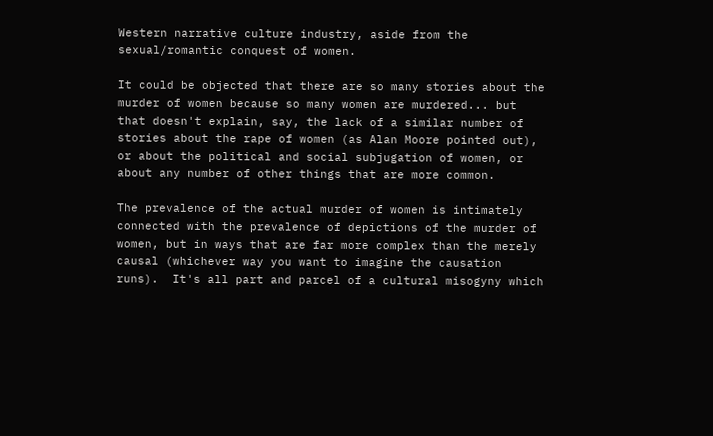Western narrative culture industry, aside from the sexual/romantic conquest of women.

It could be objected that there are so many stories about the murder of women because so many women are murdered... but that doesn't explain, say, the lack of a similar number of stories about the rape of women (as Alan Moore pointed out), or about the political and social subjugation of women, or about any number of other things that are more common.

The prevalence of the actual murder of women is intimately connected with the prevalence of depictions of the murder of women, but in ways that are far more complex than the merely causal (whichever way you want to imagine the causation runs).  It's all part and parcel of a cultural misogyny which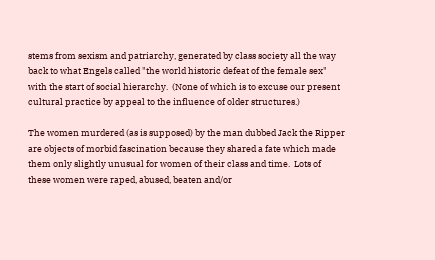stems from sexism and patriarchy, generated by class society all the way back to what Engels called "the world historic defeat of the female sex" with the start of social hierarchy.  (None of which is to excuse our present cultural practice by appeal to the influence of older structures.)

The women murdered (as is supposed) by the man dubbed Jack the Ripper are objects of morbid fascination because they shared a fate which made them only slightly unusual for women of their class and time.  Lots of these women were raped, abused, beaten and/or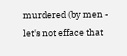murdered (by men - let's not efface that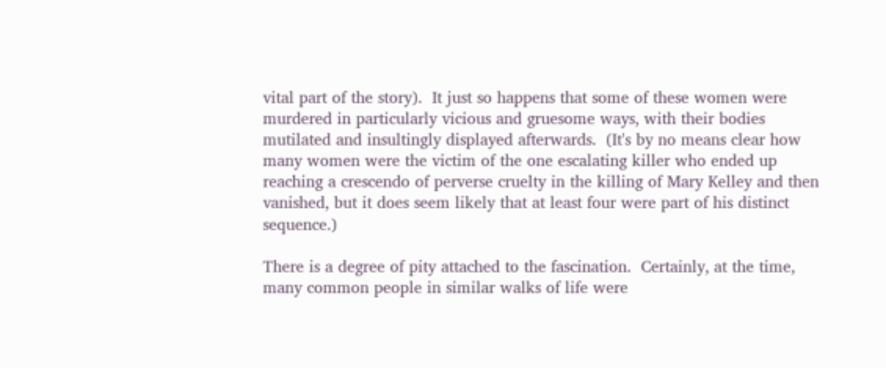vital part of the story).  It just so happens that some of these women were murdered in particularly vicious and gruesome ways, with their bodies mutilated and insultingly displayed afterwards.  (It's by no means clear how many women were the victim of the one escalating killer who ended up reaching a crescendo of perverse cruelty in the killing of Mary Kelley and then vanished, but it does seem likely that at least four were part of his distinct sequence.)

There is a degree of pity attached to the fascination.  Certainly, at the time, many common people in similar walks of life were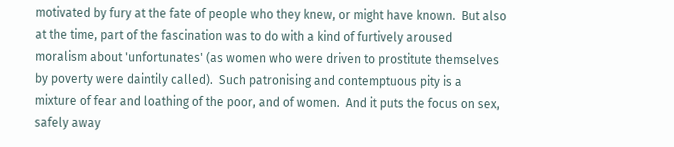motivated by fury at the fate of people who they knew, or might have known.  But also at the time, part of the fascination was to do with a kind of furtively aroused moralism about 'unfortunates' (as women who were driven to prostitute themselves by poverty were daintily called).  Such patronising and contemptuous pity is a mixture of fear and loathing of the poor, and of women.  And it puts the focus on sex, safely away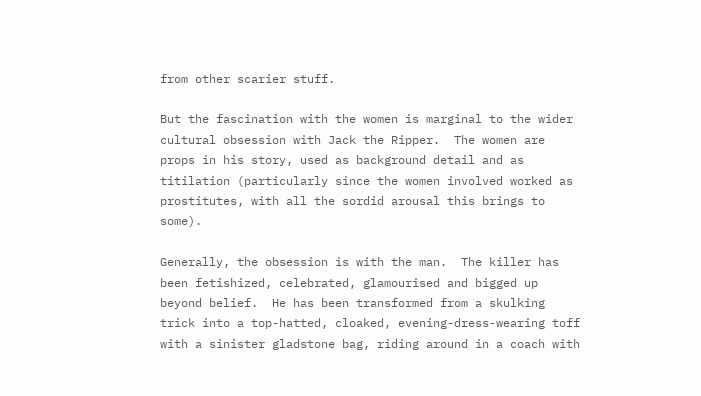from other scarier stuff.

But the fascination with the women is marginal to the wider cultural obsession with Jack the Ripper.  The women are props in his story, used as background detail and as titilation (particularly since the women involved worked as prostitutes, with all the sordid arousal this brings to some).

Generally, the obsession is with the man.  The killer has been fetishized, celebrated, glamourised and bigged up beyond belief.  He has been transformed from a skulking trick into a top-hatted, cloaked, evening-dress-wearing toff with a sinister gladstone bag, riding around in a coach with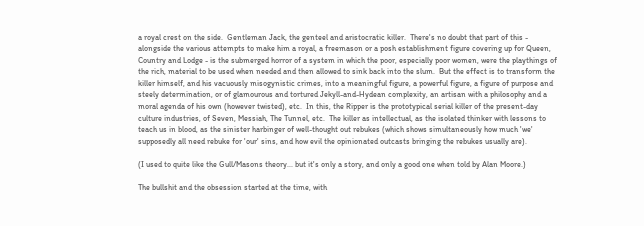a royal crest on the side.  Gentleman Jack, the genteel and aristocratic killer.  There's no doubt that part of this - alongside the various attempts to make him a royal, a freemason or a posh establishment figure covering up for Queen, Country and Lodge - is the submerged horror of a system in which the poor, especially poor women, were the playthings of the rich, material to be used when needed and then allowed to sink back into the slum.  But the effect is to transform the killer himself, and his vacuously misogynistic crimes, into a meaningful figure, a powerful figure, a figure of purpose and steely determination, or of glamourous and tortured Jekyll-and-Hydean complexity, an artisan with a philosophy and a moral agenda of his own (however twisted), etc.  In this, the Ripper is the prototypical serial killer of the present-day culture industries, of Seven, Messiah, The Tunnel, etc.  The killer as intellectual, as the isolated thinker with lessons to teach us in blood, as the sinister harbinger of well-thought out rebukes (which shows simultaneously how much 'we' supposedly all need rebuke for 'our' sins, and how evil the opinionated outcasts bringing the rebukes usually are).

(I used to quite like the Gull/Masons theory... but it's only a story, and only a good one when told by Alan Moore.)

The bullshit and the obsession started at the time, with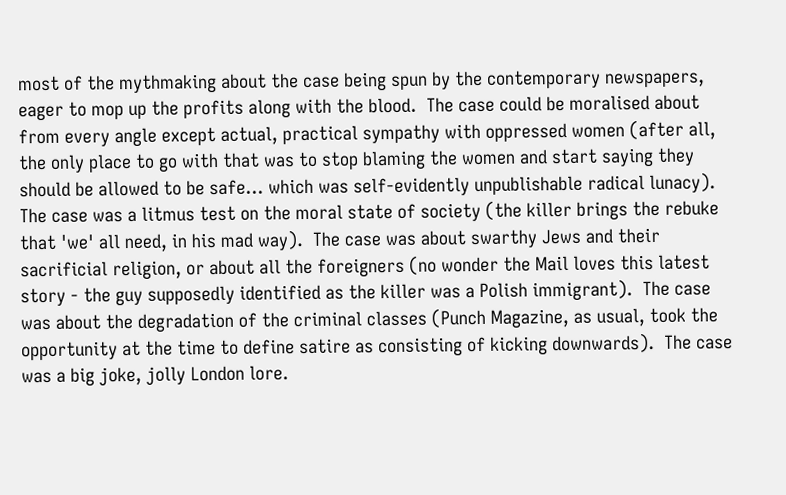most of the mythmaking about the case being spun by the contemporary newspapers, eager to mop up the profits along with the blood.  The case could be moralised about from every angle except actual, practical sympathy with oppressed women (after all, the only place to go with that was to stop blaming the women and start saying they should be allowed to be safe... which was self-evidently unpublishable radical lunacy).  The case was a litmus test on the moral state of society (the killer brings the rebuke that 'we' all need, in his mad way).  The case was about swarthy Jews and their sacrificial religion, or about all the foreigners (no wonder the Mail loves this latest story - the guy supposedly identified as the killer was a Polish immigrant).  The case was about the degradation of the criminal classes (Punch Magazine, as usual, took the opportunity at the time to define satire as consisting of kicking downwards).  The case was a big joke, jolly London lore.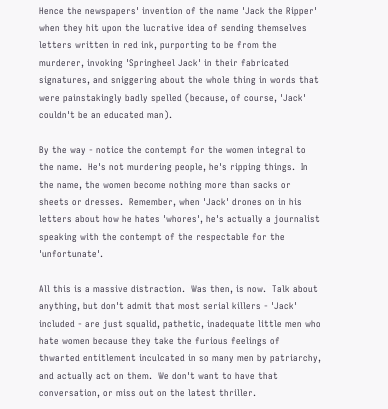Hence the newspapers' invention of the name 'Jack the Ripper' when they hit upon the lucrative idea of sending themselves letters written in red ink, purporting to be from the murderer, invoking 'Springheel Jack' in their fabricated signatures, and sniggering about the whole thing in words that were painstakingly badly spelled (because, of course, 'Jack' couldn't be an educated man).

By the way - notice the contempt for the women integral to the name.  He's not murdering people, he's ripping things.  In the name, the women become nothing more than sacks or sheets or dresses.  Remember, when 'Jack' drones on in his letters about how he hates 'whores', he's actually a journalist speaking with the contempt of the respectable for the 'unfortunate'.

All this is a massive distraction.  Was then, is now.  Talk about anything, but don't admit that most serial killers - 'Jack' included - are just squalid, pathetic, inadequate little men who hate women because they take the furious feelings of thwarted entitlement inculcated in so many men by patriarchy, and actually act on them.  We don't want to have that conversation, or miss out on the latest thriller.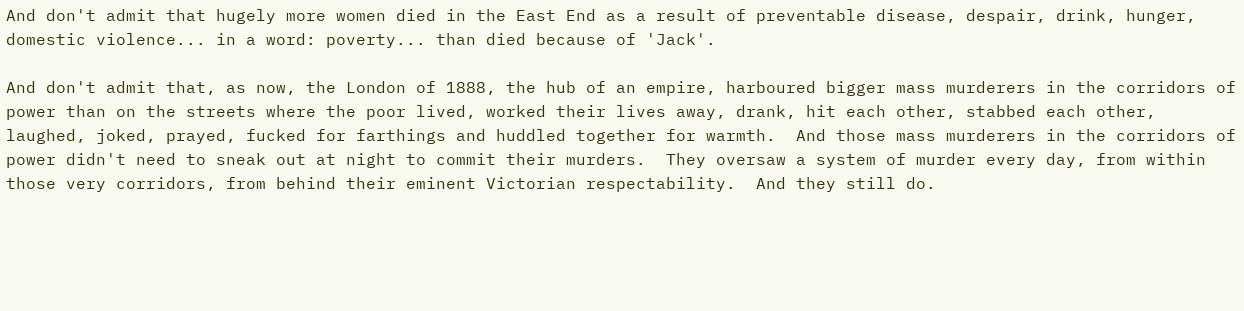And don't admit that hugely more women died in the East End as a result of preventable disease, despair, drink, hunger, domestic violence... in a word: poverty... than died because of 'Jack'.

And don't admit that, as now, the London of 1888, the hub of an empire, harboured bigger mass murderers in the corridors of power than on the streets where the poor lived, worked their lives away, drank, hit each other, stabbed each other, laughed, joked, prayed, fucked for farthings and huddled together for warmth.  And those mass murderers in the corridors of power didn't need to sneak out at night to commit their murders.  They oversaw a system of murder every day, from within those very corridors, from behind their eminent Victorian respectability.  And they still do.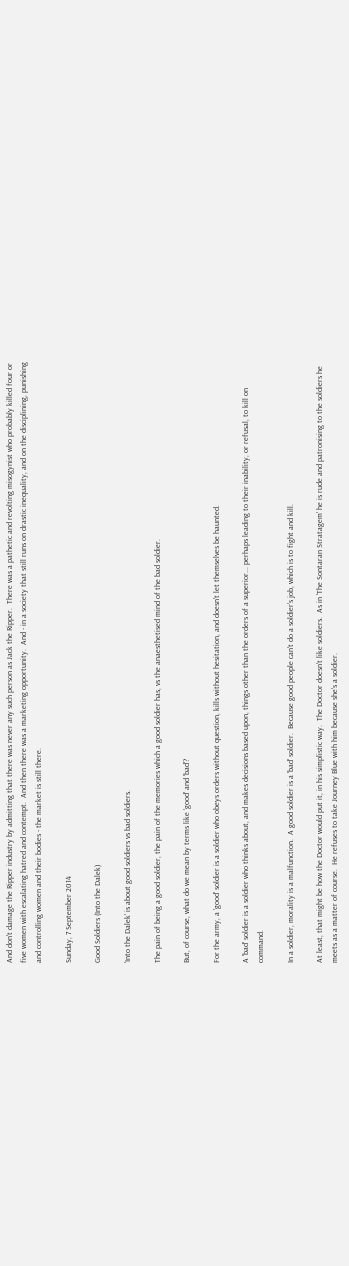And don't damage the Ripper industry by admitting that there was never any such person as Jack the Ripper.  There was a pathetic and revolting misogynist who probably killed four or five women with escalating hatred and contempt.  And then there was a marketing opportunity.  And - in a society that still runs on drastic inequality, and on the disciplining, punishing and controlling women and their bodies - the market is still there.

Sunday, 7 September 2014

Good Soldiers (Into the Dalek)

'Into the Dalek' is about good soldiers vs bad soldiers.

The pain of being a good soldier, the pain of the memories which a good soldier has, vs the anaesthetised mind of the bad soldier.

But, of course, what do we mean by terms like 'good' and 'bad'?

For the army, a 'good' soldier is a soldier who obeys orders without question, kills without hesitation, and doesn't let themselves be haunted.

A 'bad' soldier is a soldier who thinks about, and makes decisions based upon, things other than the orders of a superior... perhaps leading to their inability, or refusal, to kill on command.

In a soldier, morality is a malfunction.  A good soldier is a 'bad' soldier.  Because good people can't do a soldier's job, which is to fight and kill.

At least, that might be how the Doctor would put it, in his simplistic way.  The Doctor doesn't like soldiers.  As in 'The Sontaran Stratagem' he is rude and patronising to the soldiers he meets as a matter of course.  He refuses to take Journey Blue with him because she's a soldier.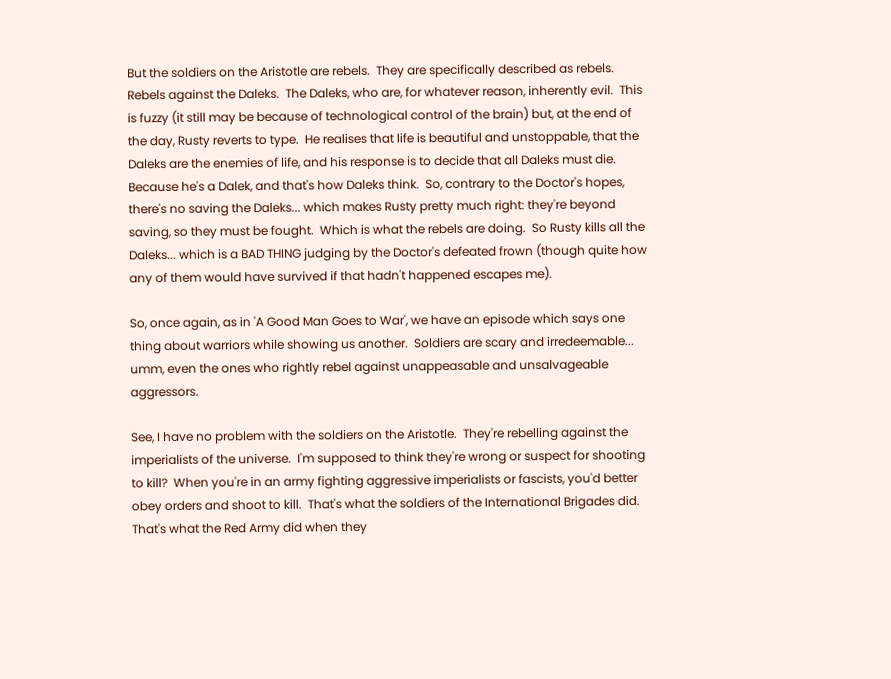But the soldiers on the Aristotle are rebels.  They are specifically described as rebels.  Rebels against the Daleks.  The Daleks, who are, for whatever reason, inherently evil.  This is fuzzy (it still may be because of technological control of the brain) but, at the end of the day, Rusty reverts to type.  He realises that life is beautiful and unstoppable, that the Daleks are the enemies of life, and his response is to decide that all Daleks must die.  Because he's a Dalek, and that's how Daleks think.  So, contrary to the Doctor's hopes, there's no saving the Daleks... which makes Rusty pretty much right: they're beyond saving, so they must be fought.  Which is what the rebels are doing.  So Rusty kills all the Daleks... which is a BAD THING judging by the Doctor's defeated frown (though quite how any of them would have survived if that hadn't happened escapes me).

So, once again, as in 'A Good Man Goes to War', we have an episode which says one thing about warriors while showing us another.  Soldiers are scary and irredeemable... umm, even the ones who rightly rebel against unappeasable and unsalvageable aggressors.

See, I have no problem with the soldiers on the Aristotle.  They're rebelling against the imperialists of the universe.  I'm supposed to think they're wrong or suspect for shooting to kill?  When you're in an army fighting aggressive imperialists or fascists, you'd better obey orders and shoot to kill.  That's what the soldiers of the International Brigades did.  That's what the Red Army did when they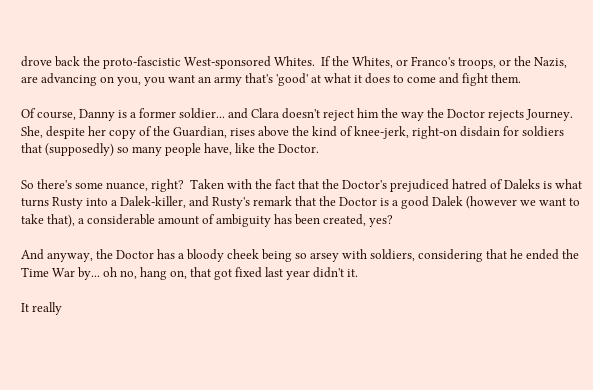drove back the proto-fascistic West-sponsored Whites.  If the Whites, or Franco's troops, or the Nazis, are advancing on you, you want an army that's 'good' at what it does to come and fight them.

Of course, Danny is a former soldier... and Clara doesn't reject him the way the Doctor rejects Journey.  She, despite her copy of the Guardian, rises above the kind of knee-jerk, right-on disdain for soldiers that (supposedly) so many people have, like the Doctor.

So there's some nuance, right?  Taken with the fact that the Doctor's prejudiced hatred of Daleks is what turns Rusty into a Dalek-killer, and Rusty's remark that the Doctor is a good Dalek (however we want to take that), a considerable amount of ambiguity has been created, yes?

And anyway, the Doctor has a bloody cheek being so arsey with soldiers, considering that he ended the Time War by... oh no, hang on, that got fixed last year didn't it.

It really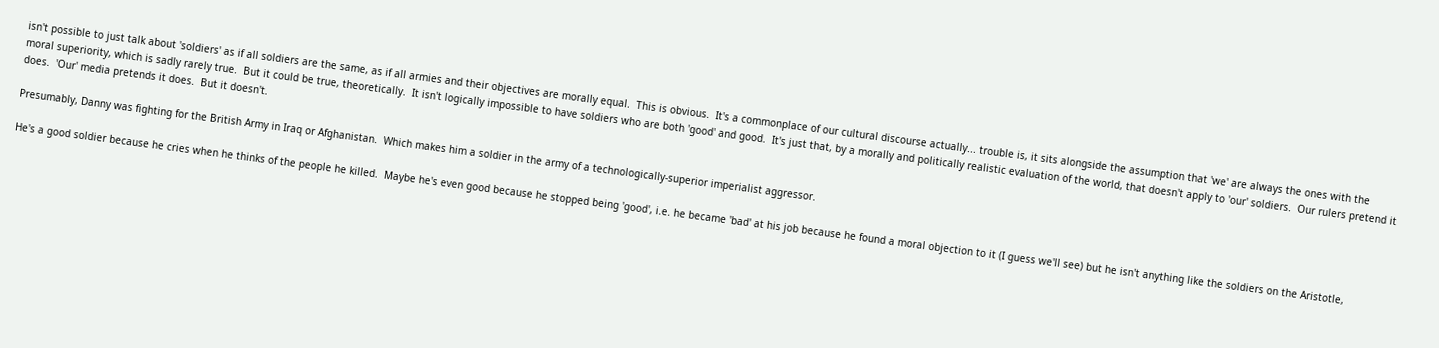isn't possible to just talk about 'soldiers' as if all soldiers are the same, as if all armies and their objectives are morally equal.  This is obvious.  It's a commonplace of our cultural discourse actually... trouble is, it sits alongside the assumption that 'we' are always the ones with the moral superiority, which is sadly rarely true.  But it could be true, theoretically.  It isn't logically impossible to have soldiers who are both 'good' and good.  It's just that, by a morally and politically realistic evaluation of the world, that doesn't apply to 'our' soldiers.  Our rulers pretend it does.  'Our' media pretends it does.  But it doesn't.

Presumably, Danny was fighting for the British Army in Iraq or Afghanistan.  Which makes him a soldier in the army of a technologically-superior imperialist aggressor.

He's a good soldier because he cries when he thinks of the people he killed.  Maybe he's even good because he stopped being 'good', i.e. he became 'bad' at his job because he found a moral objection to it (I guess we'll see) but he isn't anything like the soldiers on the Aristotle,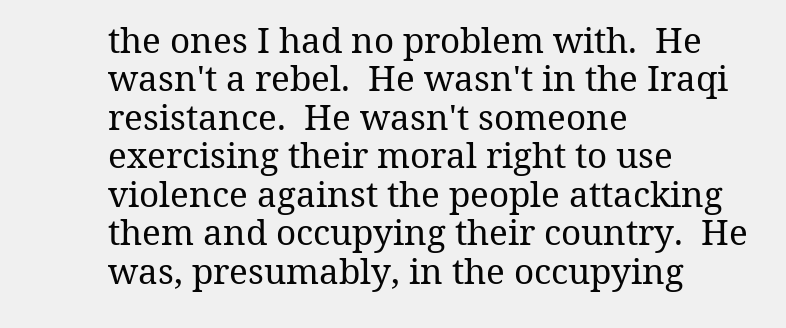the ones I had no problem with.  He wasn't a rebel.  He wasn't in the Iraqi resistance.  He wasn't someone exercising their moral right to use violence against the people attacking them and occupying their country.  He was, presumably, in the occupying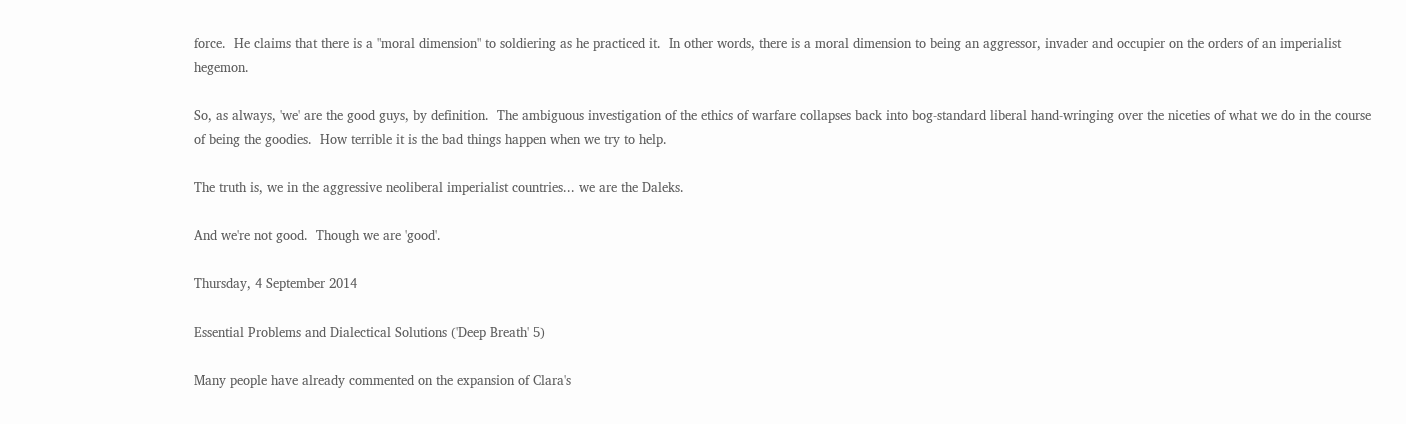force.  He claims that there is a "moral dimension" to soldiering as he practiced it.  In other words, there is a moral dimension to being an aggressor, invader and occupier on the orders of an imperialist hegemon.

So, as always, 'we' are the good guys, by definition.  The ambiguous investigation of the ethics of warfare collapses back into bog-standard liberal hand-wringing over the niceties of what we do in the course of being the goodies.  How terrible it is the bad things happen when we try to help.

The truth is, we in the aggressive neoliberal imperialist countries... we are the Daleks.

And we're not good.  Though we are 'good'.

Thursday, 4 September 2014

Essential Problems and Dialectical Solutions ('Deep Breath' 5)

Many people have already commented on the expansion of Clara's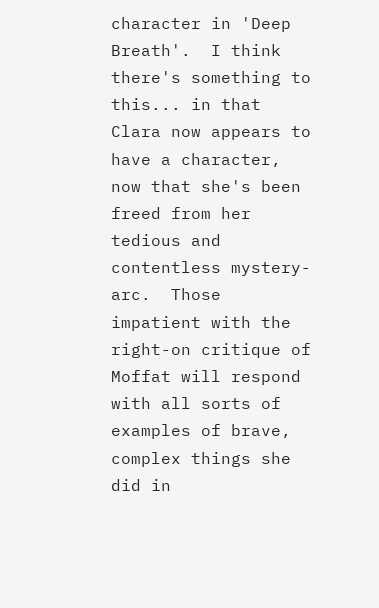character in 'Deep Breath'.  I think there's something to this... in that Clara now appears to have a character, now that she's been freed from her tedious and contentless mystery-arc.  Those impatient with the right-on critique of Moffat will respond with all sorts of examples of brave, complex things she did in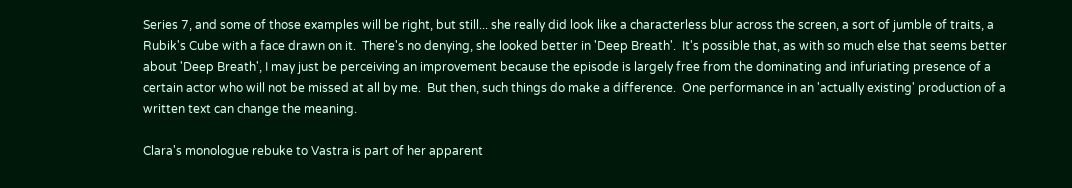Series 7, and some of those examples will be right, but still... she really did look like a characterless blur across the screen, a sort of jumble of traits, a Rubik's Cube with a face drawn on it.  There's no denying, she looked better in 'Deep Breath'.  It's possible that, as with so much else that seems better about 'Deep Breath', I may just be perceiving an improvement because the episode is largely free from the dominating and infuriating presence of a certain actor who will not be missed at all by me.  But then, such things do make a difference.  One performance in an 'actually existing' production of a written text can change the meaning.

Clara's monologue rebuke to Vastra is part of her apparent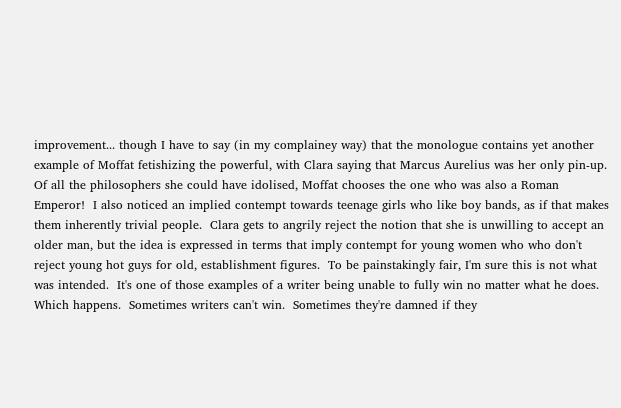improvement... though I have to say (in my complainey way) that the monologue contains yet another example of Moffat fetishizing the powerful, with Clara saying that Marcus Aurelius was her only pin-up.  Of all the philosophers she could have idolised, Moffat chooses the one who was also a Roman Emperor!  I also noticed an implied contempt towards teenage girls who like boy bands, as if that makes them inherently trivial people.  Clara gets to angrily reject the notion that she is unwilling to accept an older man, but the idea is expressed in terms that imply contempt for young women who who don't reject young hot guys for old, establishment figures.  To be painstakingly fair, I'm sure this is not what was intended.  It's one of those examples of a writer being unable to fully win no matter what he does.  Which happens.  Sometimes writers can't win.  Sometimes they're damned if they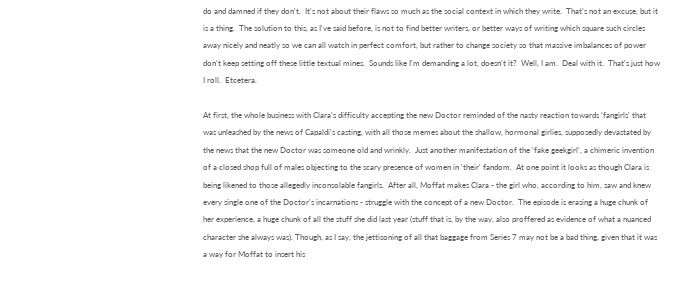do and damned if they don't.  It's not about their flaws so much as the social context in which they write.  That's not an excuse, but it is a thing.  The solution to this, as I've said before, is not to find better writers, or better ways of writing which square such circles away nicely and neatly so we can all watch in perfect comfort, but rather to change society so that massive imbalances of power don't keep setting off these little textual mines.  Sounds like I'm demanding a lot, doesn't it?  Well, I am.  Deal with it.  That's just how I roll.  Etcetera.

At first, the whole business with Clara's difficulty accepting the new Doctor reminded of the nasty reaction towards 'fangirls' that was unleashed by the news of Capaldi's casting, with all those memes about the shallow, hormonal girlies, supposedly devastated by the news that the new Doctor was someone old and wrinkly.  Just another manifestation of the 'fake geekgirl', a chimeric invention of a closed shop full of males objecting to the scary presence of women in 'their' fandom.  At one point it looks as though Clara is being likened to those allegedly inconsolable fangirls.  After all, Moffat makes Clara - the girl who, according to him, saw and knew every single one of the Doctor's incarnations - struggle with the concept of a new Doctor.  The episode is erasing a huge chunk of her experience, a huge chunk of all the stuff she did last year (stuff that is, by the way, also proffered as evidence of what a nuanced character she always was). Though, as I say, the jettisoning of all that baggage from Series 7 may not be a bad thing, given that it was a way for Moffat to insert his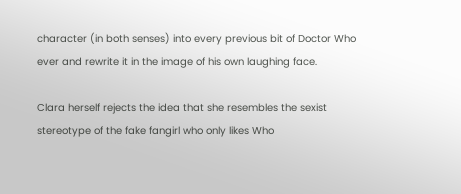character (in both senses) into every previous bit of Doctor Who ever and rewrite it in the image of his own laughing face.

Clara herself rejects the idea that she resembles the sexist stereotype of the fake fangirl who only likes Who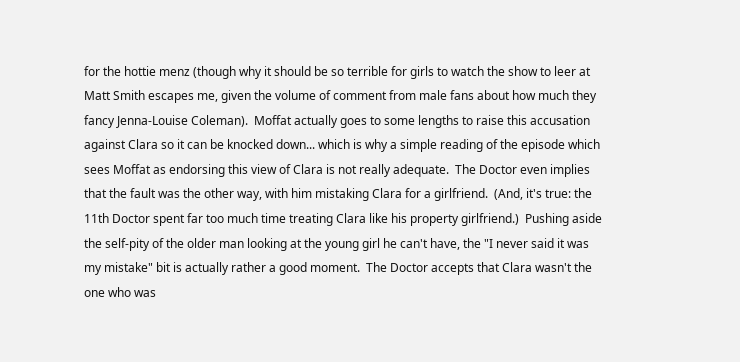for the hottie menz (though why it should be so terrible for girls to watch the show to leer at Matt Smith escapes me, given the volume of comment from male fans about how much they fancy Jenna-Louise Coleman).  Moffat actually goes to some lengths to raise this accusation against Clara so it can be knocked down... which is why a simple reading of the episode which sees Moffat as endorsing this view of Clara is not really adequate.  The Doctor even implies that the fault was the other way, with him mistaking Clara for a girlfriend.  (And, it's true: the 11th Doctor spent far too much time treating Clara like his property girlfriend.)  Pushing aside the self-pity of the older man looking at the young girl he can't have, the "I never said it was my mistake" bit is actually rather a good moment.  The Doctor accepts that Clara wasn't the one who was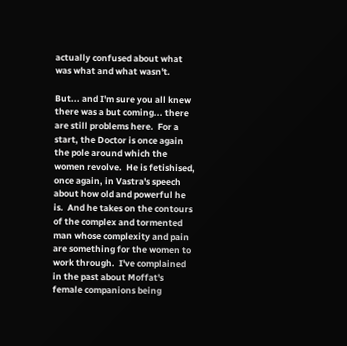actually confused about what was what and what wasn't.

But... and I'm sure you all knew there was a but coming... there are still problems here.  For a start, the Doctor is once again the pole around which the women revolve.  He is fetishised, once again, in Vastra's speech about how old and powerful he is.  And he takes on the contours of the complex and tormented man whose complexity and pain are something for the women to work through.  I've complained in the past about Moffat's female companions being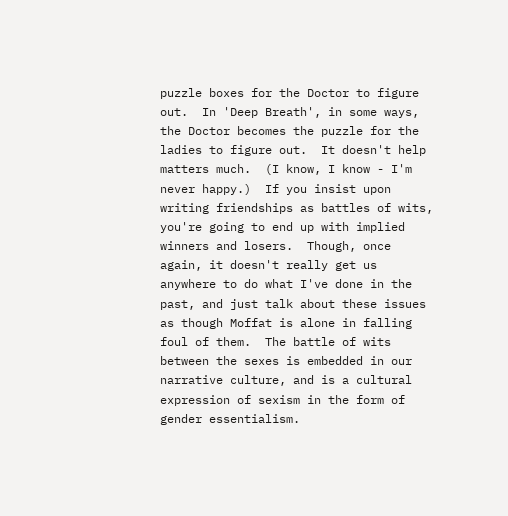puzzle boxes for the Doctor to figure out.  In 'Deep Breath', in some ways, the Doctor becomes the puzzle for the ladies to figure out.  It doesn't help matters much.  (I know, I know - I'm never happy.)  If you insist upon writing friendships as battles of wits, you're going to end up with implied winners and losers.  Though, once again, it doesn't really get us anywhere to do what I've done in the past, and just talk about these issues as though Moffat is alone in falling foul of them.  The battle of wits between the sexes is embedded in our narrative culture, and is a cultural expression of sexism in the form of gender essentialism.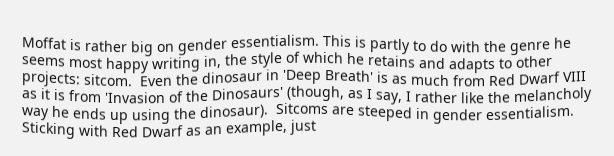Moffat is rather big on gender essentialism. This is partly to do with the genre he seems most happy writing in, the style of which he retains and adapts to other projects: sitcom.  Even the dinosaur in 'Deep Breath' is as much from Red Dwarf VIII as it is from 'Invasion of the Dinosaurs' (though, as I say, I rather like the melancholy way he ends up using the dinosaur).  Sitcoms are steeped in gender essentialism.  Sticking with Red Dwarf as an example, just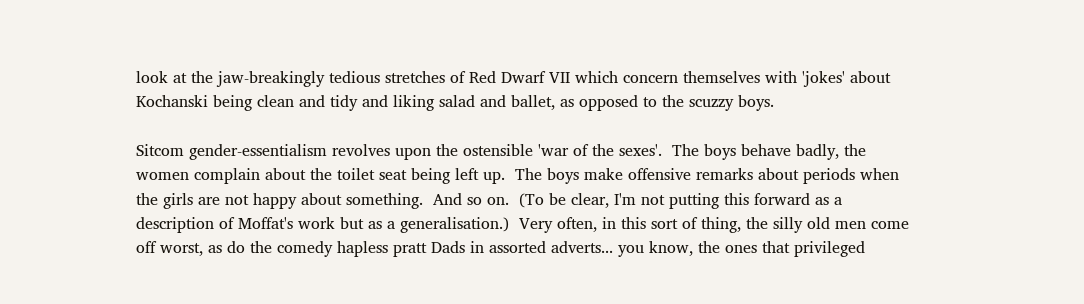look at the jaw-breakingly tedious stretches of Red Dwarf VII which concern themselves with 'jokes' about Kochanski being clean and tidy and liking salad and ballet, as opposed to the scuzzy boys.

Sitcom gender-essentialism revolves upon the ostensible 'war of the sexes'.  The boys behave badly, the women complain about the toilet seat being left up.  The boys make offensive remarks about periods when the girls are not happy about something.  And so on.  (To be clear, I'm not putting this forward as a description of Moffat's work but as a generalisation.)  Very often, in this sort of thing, the silly old men come off worst, as do the comedy hapless pratt Dads in assorted adverts... you know, the ones that privileged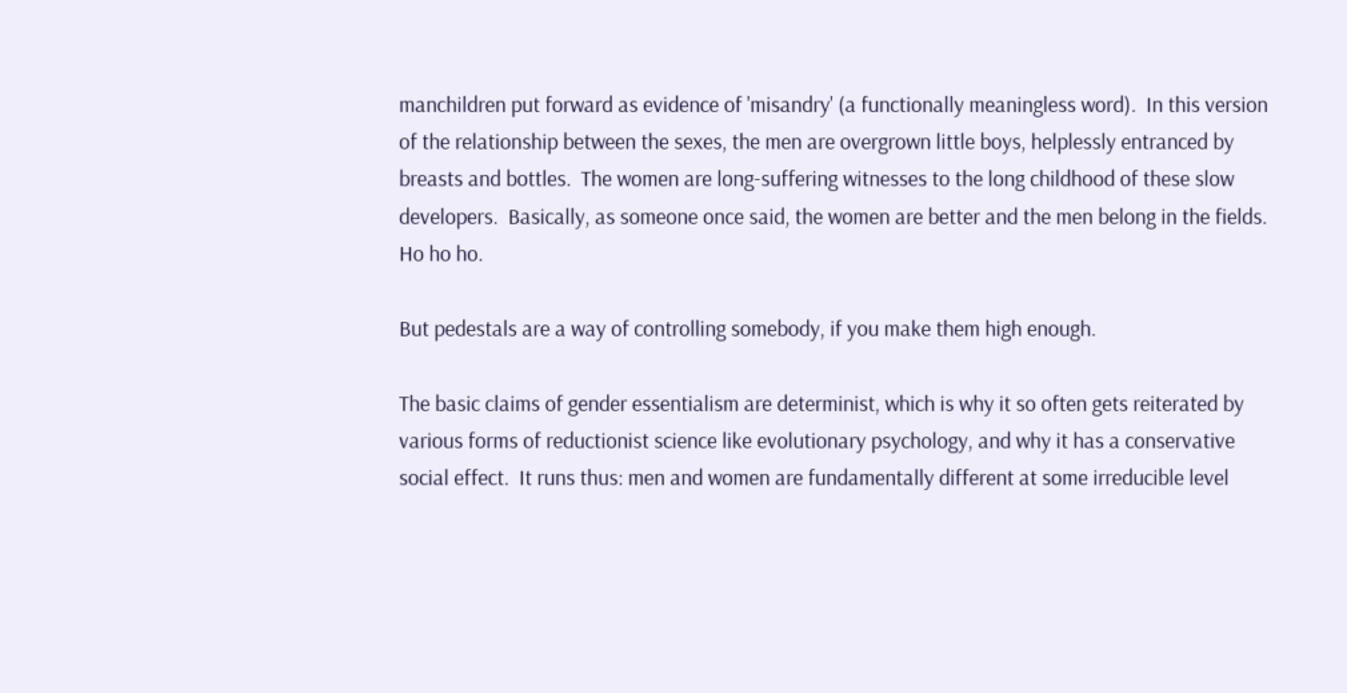manchildren put forward as evidence of 'misandry' (a functionally meaningless word).  In this version of the relationship between the sexes, the men are overgrown little boys, helplessly entranced by breasts and bottles.  The women are long-suffering witnesses to the long childhood of these slow developers.  Basically, as someone once said, the women are better and the men belong in the fields.  Ho ho ho.

But pedestals are a way of controlling somebody, if you make them high enough.

The basic claims of gender essentialism are determinist, which is why it so often gets reiterated by various forms of reductionist science like evolutionary psychology, and why it has a conservative social effect.  It runs thus: men and women are fundamentally different at some irreducible level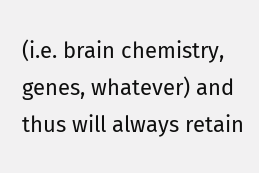(i.e. brain chemistry, genes, whatever) and thus will always retain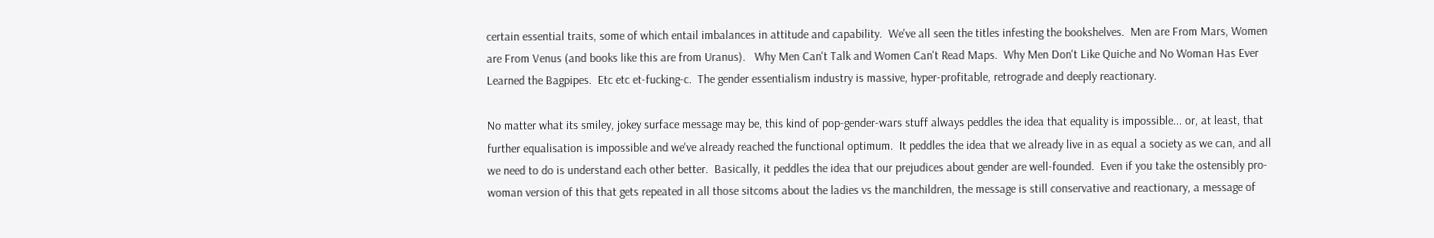certain essential traits, some of which entail imbalances in attitude and capability.  We've all seen the titles infesting the bookshelves.  Men are From Mars, Women are From Venus (and books like this are from Uranus).   Why Men Can't Talk and Women Can't Read Maps.  Why Men Don't Like Quiche and No Woman Has Ever Learned the Bagpipes.  Etc etc et-fucking-c.  The gender essentialism industry is massive, hyper-profitable, retrograde and deeply reactionary.

No matter what its smiley, jokey surface message may be, this kind of pop-gender-wars stuff always peddles the idea that equality is impossible... or, at least, that further equalisation is impossible and we've already reached the functional optimum.  It peddles the idea that we already live in as equal a society as we can, and all we need to do is understand each other better.  Basically, it peddles the idea that our prejudices about gender are well-founded.  Even if you take the ostensibly pro-woman version of this that gets repeated in all those sitcoms about the ladies vs the manchildren, the message is still conservative and reactionary, a message of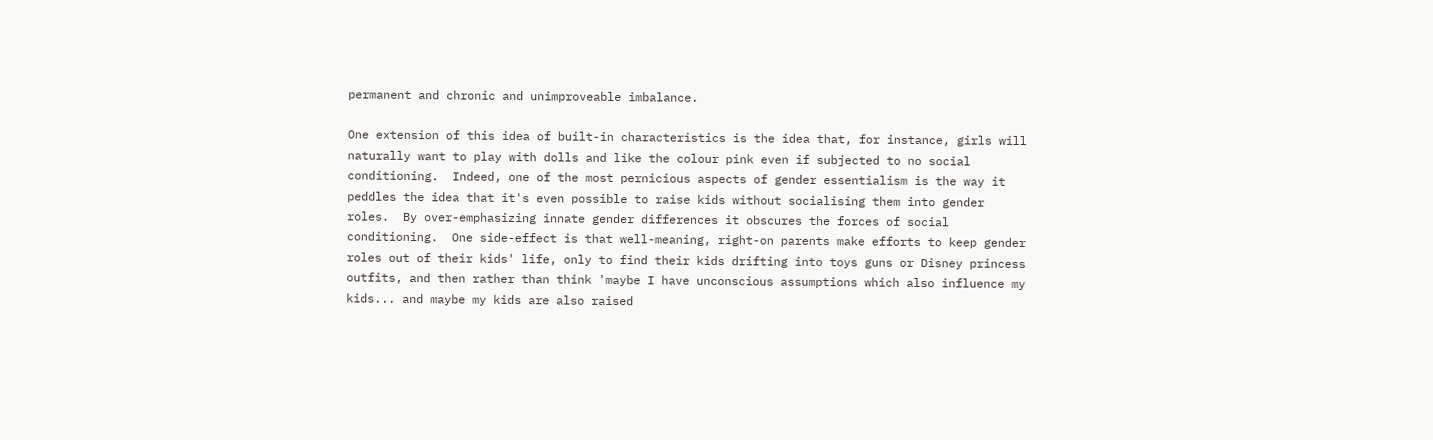permanent and chronic and unimproveable imbalance.

One extension of this idea of built-in characteristics is the idea that, for instance, girls will naturally want to play with dolls and like the colour pink even if subjected to no social conditioning.  Indeed, one of the most pernicious aspects of gender essentialism is the way it peddles the idea that it's even possible to raise kids without socialising them into gender roles.  By over-emphasizing innate gender differences it obscures the forces of social conditioning.  One side-effect is that well-meaning, right-on parents make efforts to keep gender roles out of their kids' life, only to find their kids drifting into toys guns or Disney princess outfits, and then rather than think 'maybe I have unconscious assumptions which also influence my kids... and maybe my kids are also raised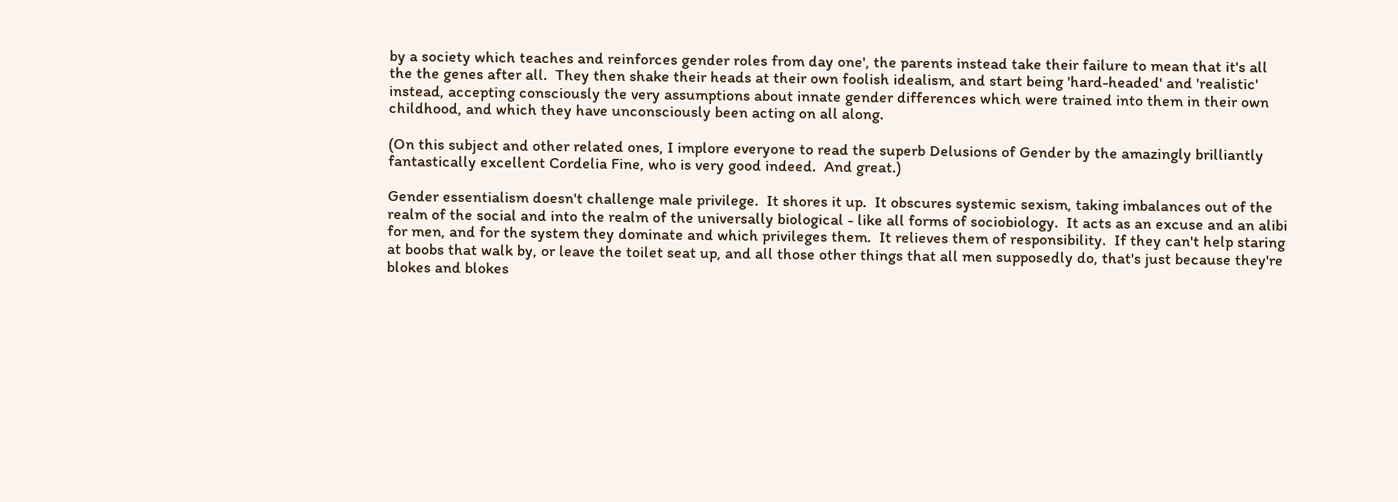by a society which teaches and reinforces gender roles from day one', the parents instead take their failure to mean that it's all the the genes after all.  They then shake their heads at their own foolish idealism, and start being 'hard-headed' and 'realistic' instead, accepting consciously the very assumptions about innate gender differences which were trained into them in their own childhood, and which they have unconsciously been acting on all along.

(On this subject and other related ones, I implore everyone to read the superb Delusions of Gender by the amazingly brilliantly fantastically excellent Cordelia Fine, who is very good indeed.  And great.)

Gender essentialism doesn't challenge male privilege.  It shores it up.  It obscures systemic sexism, taking imbalances out of the realm of the social and into the realm of the universally biological - like all forms of sociobiology.  It acts as an excuse and an alibi for men, and for the system they dominate and which privileges them.  It relieves them of responsibility.  If they can't help staring at boobs that walk by, or leave the toilet seat up, and all those other things that all men supposedly do, that's just because they're blokes and blokes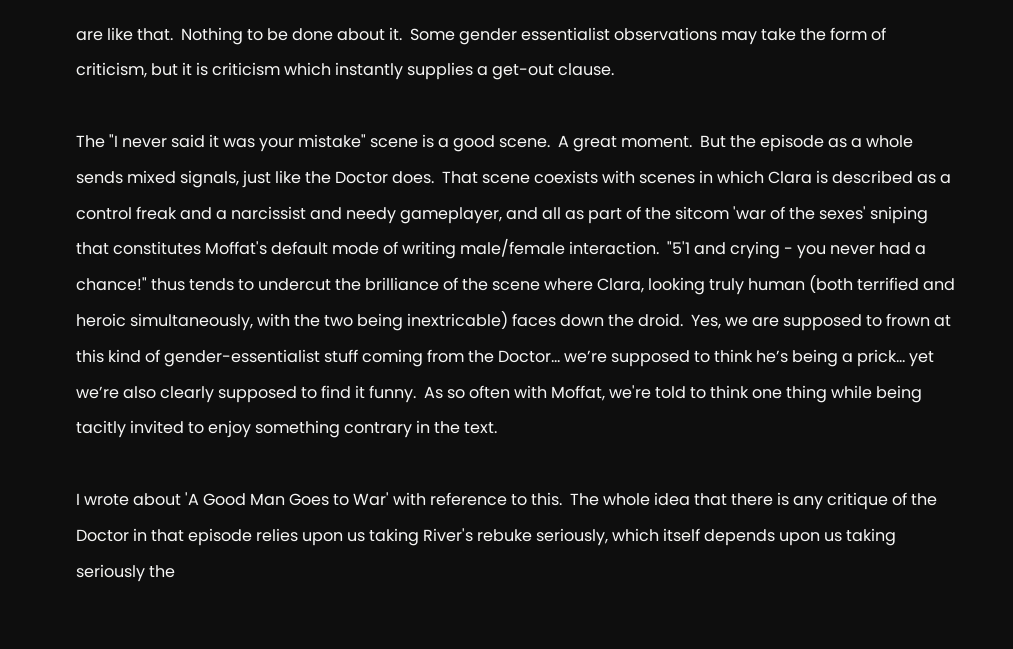are like that.  Nothing to be done about it.  Some gender essentialist observations may take the form of criticism, but it is criticism which instantly supplies a get-out clause.

The "I never said it was your mistake" scene is a good scene.  A great moment.  But the episode as a whole sends mixed signals, just like the Doctor does.  That scene coexists with scenes in which Clara is described as a control freak and a narcissist and needy gameplayer, and all as part of the sitcom 'war of the sexes' sniping that constitutes Moffat's default mode of writing male/female interaction.  "5'1 and crying - you never had a chance!" thus tends to undercut the brilliance of the scene where Clara, looking truly human (both terrified and heroic simultaneously, with the two being inextricable) faces down the droid.  Yes, we are supposed to frown at this kind of gender-essentialist stuff coming from the Doctor… we’re supposed to think he’s being a prick… yet we’re also clearly supposed to find it funny.  As so often with Moffat, we're told to think one thing while being tacitly invited to enjoy something contrary in the text.

I wrote about 'A Good Man Goes to War' with reference to this.  The whole idea that there is any critique of the Doctor in that episode relies upon us taking River's rebuke seriously, which itself depends upon us taking seriously the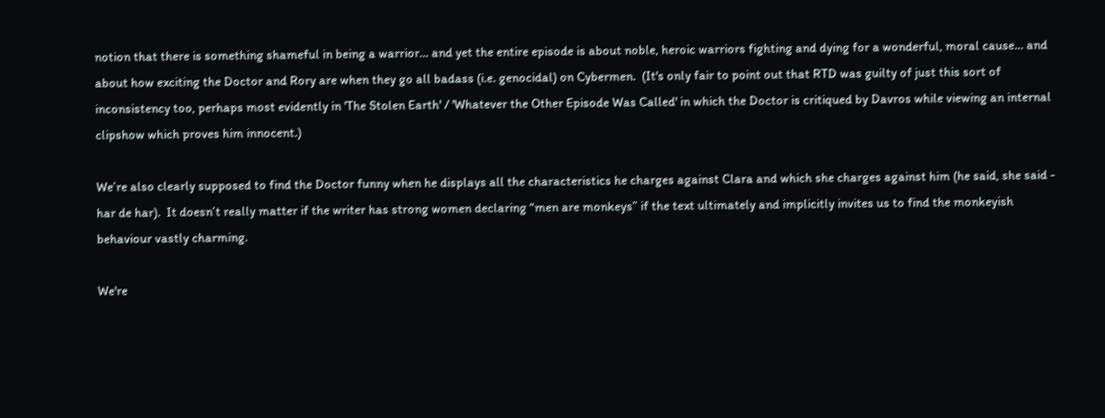notion that there is something shameful in being a warrior... and yet the entire episode is about noble, heroic warriors fighting and dying for a wonderful, moral cause... and about how exciting the Doctor and Rory are when they go all badass (i.e. genocidal) on Cybermen.  (It's only fair to point out that RTD was guilty of just this sort of inconsistency too, perhaps most evidently in 'The Stolen Earth' / 'Whatever the Other Episode Was Called' in which the Doctor is critiqued by Davros while viewing an internal clipshow which proves him innocent.)

We’re also clearly supposed to find the Doctor funny when he displays all the characteristics he charges against Clara and which she charges against him (he said, she said - har de har).  It doesn’t really matter if the writer has strong women declaring “men are monkeys” if the text ultimately and implicitly invites us to find the monkeyish behaviour vastly charming.

We're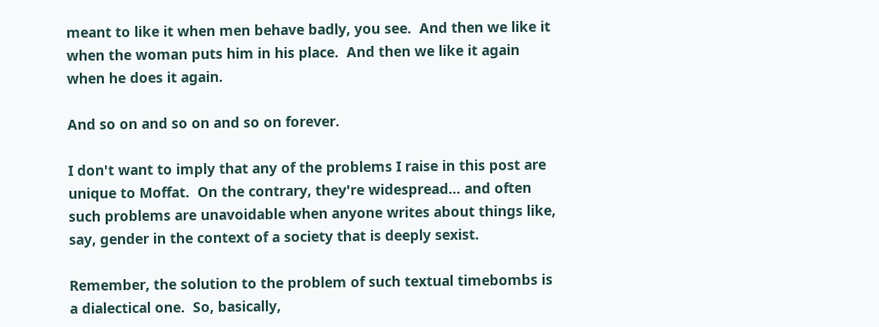meant to like it when men behave badly, you see.  And then we like it when the woman puts him in his place.  And then we like it again when he does it again.

And so on and so on and so on forever.

I don't want to imply that any of the problems I raise in this post are unique to Moffat.  On the contrary, they're widespread... and often such problems are unavoidable when anyone writes about things like, say, gender in the context of a society that is deeply sexist.

Remember, the solution to the problem of such textual timebombs is a dialectical one.  So, basically,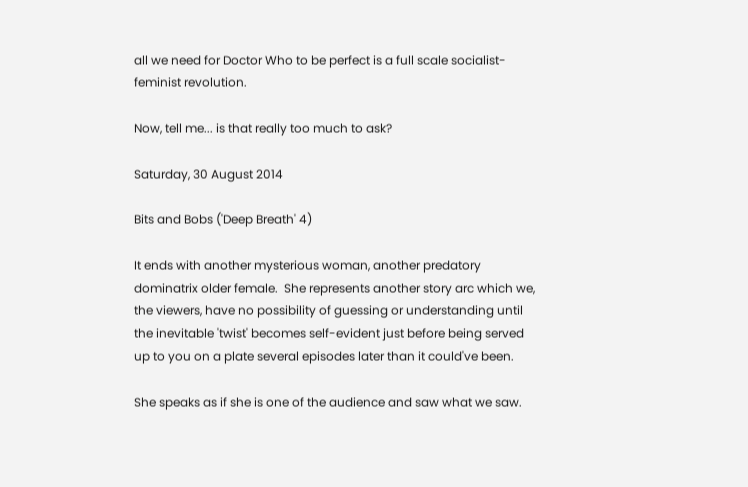all we need for Doctor Who to be perfect is a full scale socialist-feminist revolution.

Now, tell me... is that really too much to ask?

Saturday, 30 August 2014

Bits and Bobs ('Deep Breath' 4)

It ends with another mysterious woman, another predatory dominatrix older female.  She represents another story arc which we, the viewers, have no possibility of guessing or understanding until the inevitable 'twist' becomes self-evident just before being served up to you on a plate several episodes later than it could've been.

She speaks as if she is one of the audience and saw what we saw.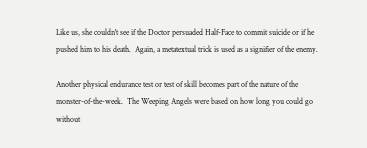Like us, she couldn't see if the Doctor persuaded Half-Face to commit suicide or if he pushed him to his death.  Again, a metatextual trick is used as a signifier of the enemy.

Another physical endurance test or test of skill becomes part of the nature of the monster-of-the-week.  The Weeping Angels were based on how long you could go without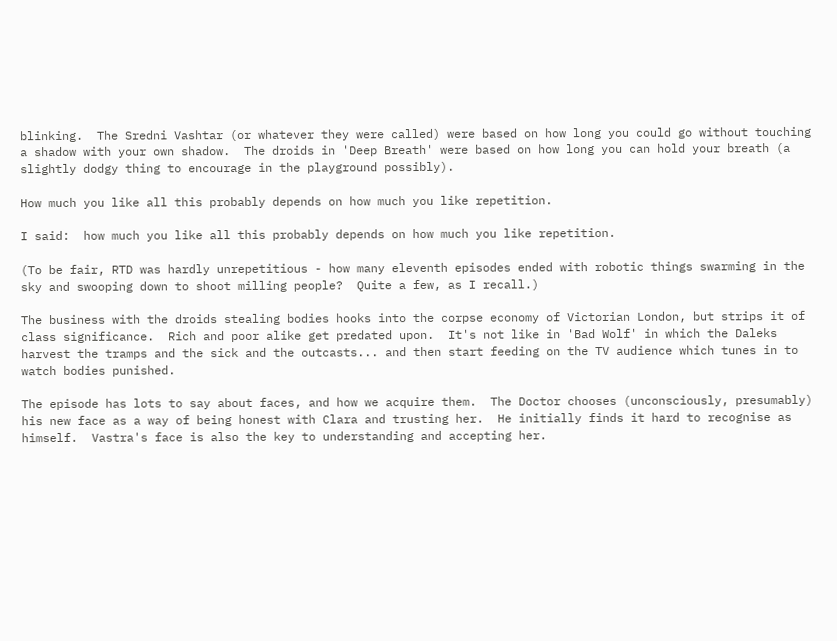blinking.  The Sredni Vashtar (or whatever they were called) were based on how long you could go without touching a shadow with your own shadow.  The droids in 'Deep Breath' were based on how long you can hold your breath (a slightly dodgy thing to encourage in the playground possibly).

How much you like all this probably depends on how much you like repetition.

I said:  how much you like all this probably depends on how much you like repetition.

(To be fair, RTD was hardly unrepetitious - how many eleventh episodes ended with robotic things swarming in the sky and swooping down to shoot milling people?  Quite a few, as I recall.)

The business with the droids stealing bodies hooks into the corpse economy of Victorian London, but strips it of class significance.  Rich and poor alike get predated upon.  It's not like in 'Bad Wolf' in which the Daleks harvest the tramps and the sick and the outcasts... and then start feeding on the TV audience which tunes in to watch bodies punished.

The episode has lots to say about faces, and how we acquire them.  The Doctor chooses (unconsciously, presumably) his new face as a way of being honest with Clara and trusting her.  He initially finds it hard to recognise as himself.  Vastra's face is also the key to understanding and accepting her.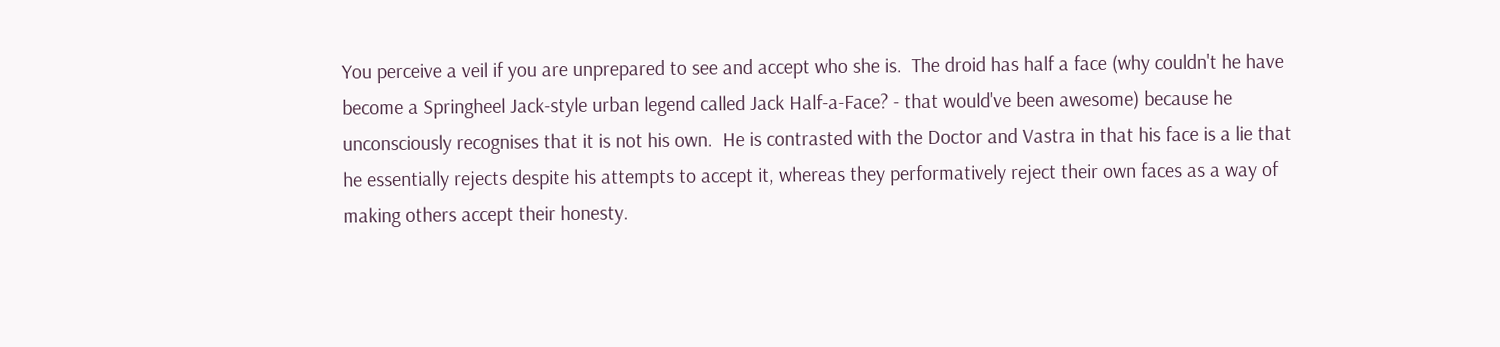You perceive a veil if you are unprepared to see and accept who she is.  The droid has half a face (why couldn't he have become a Springheel Jack-style urban legend called Jack Half-a-Face? - that would've been awesome) because he unconsciously recognises that it is not his own.  He is contrasted with the Doctor and Vastra in that his face is a lie that he essentially rejects despite his attempts to accept it, whereas they performatively reject their own faces as a way of making others accept their honesty.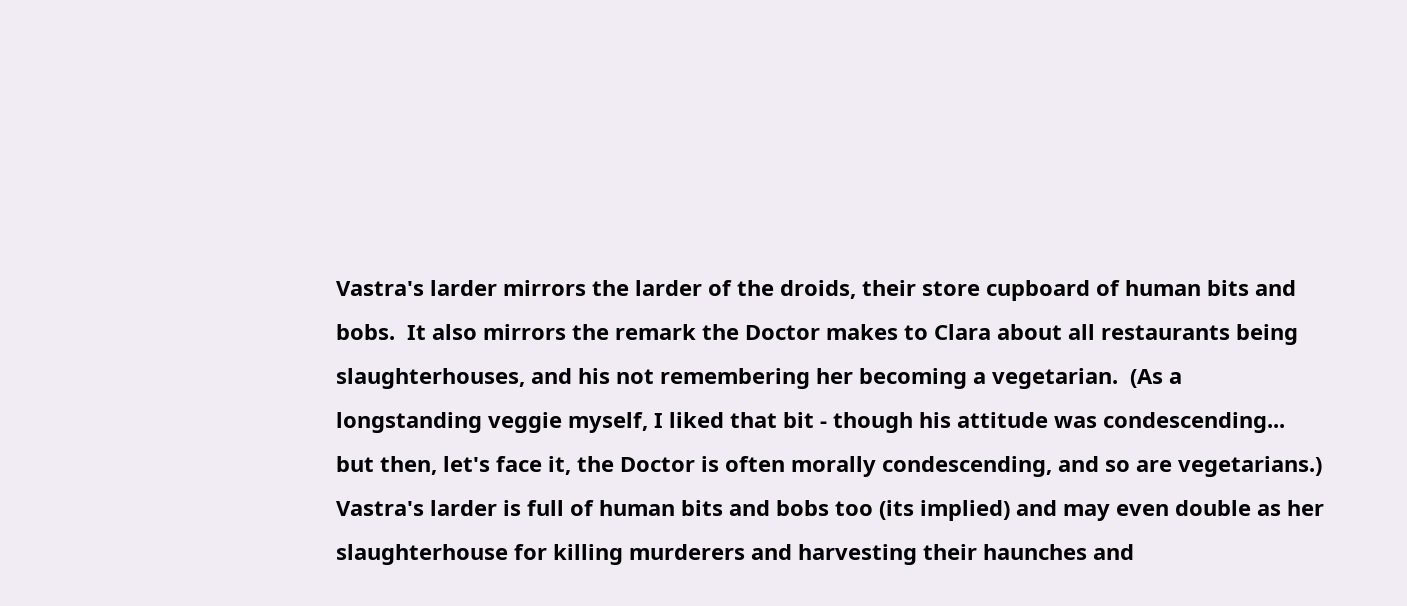Vastra's larder mirrors the larder of the droids, their store cupboard of human bits and bobs.  It also mirrors the remark the Doctor makes to Clara about all restaurants being slaughterhouses, and his not remembering her becoming a vegetarian.  (As a longstanding veggie myself, I liked that bit - though his attitude was condescending... but then, let's face it, the Doctor is often morally condescending, and so are vegetarians.)  Vastra's larder is full of human bits and bobs too (its implied) and may even double as her slaughterhouse for killing murderers and harvesting their haunches and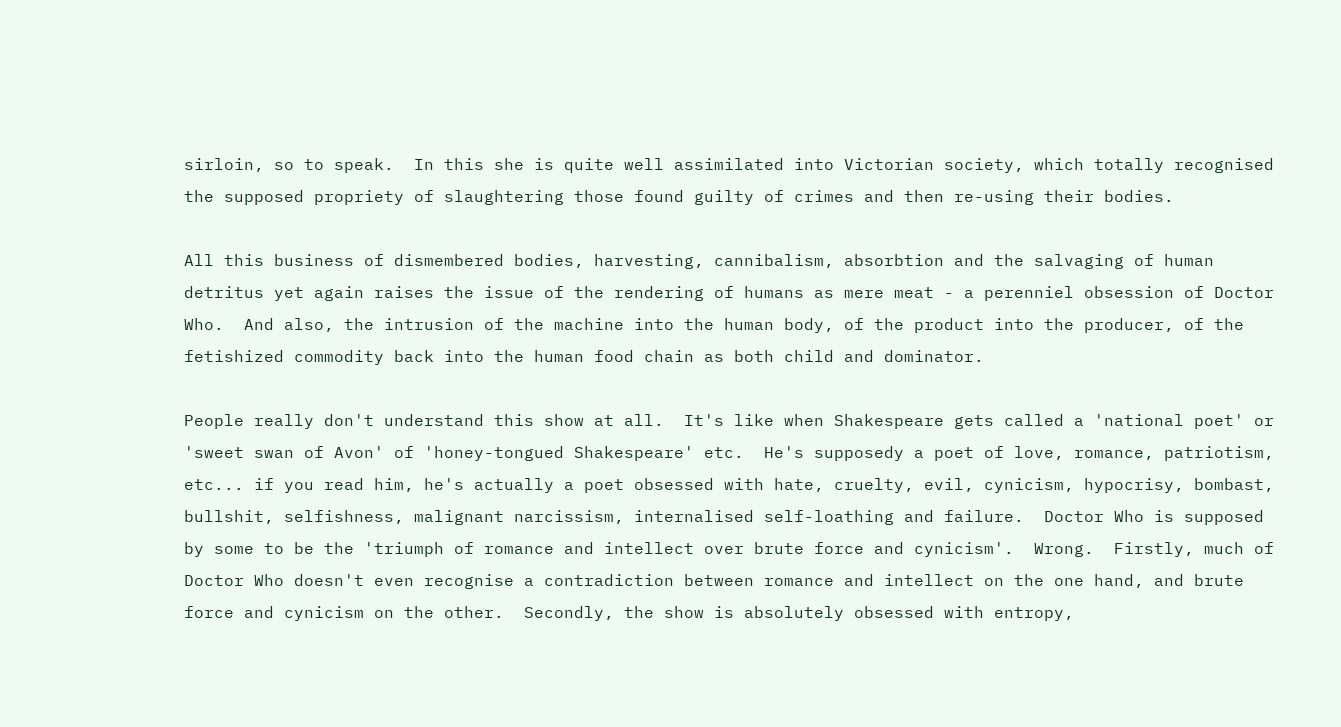sirloin, so to speak.  In this she is quite well assimilated into Victorian society, which totally recognised the supposed propriety of slaughtering those found guilty of crimes and then re-using their bodies.

All this business of dismembered bodies, harvesting, cannibalism, absorbtion and the salvaging of human detritus yet again raises the issue of the rendering of humans as mere meat - a perenniel obsession of Doctor Who.  And also, the intrusion of the machine into the human body, of the product into the producer, of the fetishized commodity back into the human food chain as both child and dominator.

People really don't understand this show at all.  It's like when Shakespeare gets called a 'national poet' or 'sweet swan of Avon' of 'honey-tongued Shakespeare' etc.  He's supposedy a poet of love, romance, patriotism, etc... if you read him, he's actually a poet obsessed with hate, cruelty, evil, cynicism, hypocrisy, bombast, bullshit, selfishness, malignant narcissism, internalised self-loathing and failure.  Doctor Who is supposed by some to be the 'triumph of romance and intellect over brute force and cynicism'.  Wrong.  Firstly, much of Doctor Who doesn't even recognise a contradiction between romance and intellect on the one hand, and brute force and cynicism on the other.  Secondly, the show is absolutely obsessed with entropy,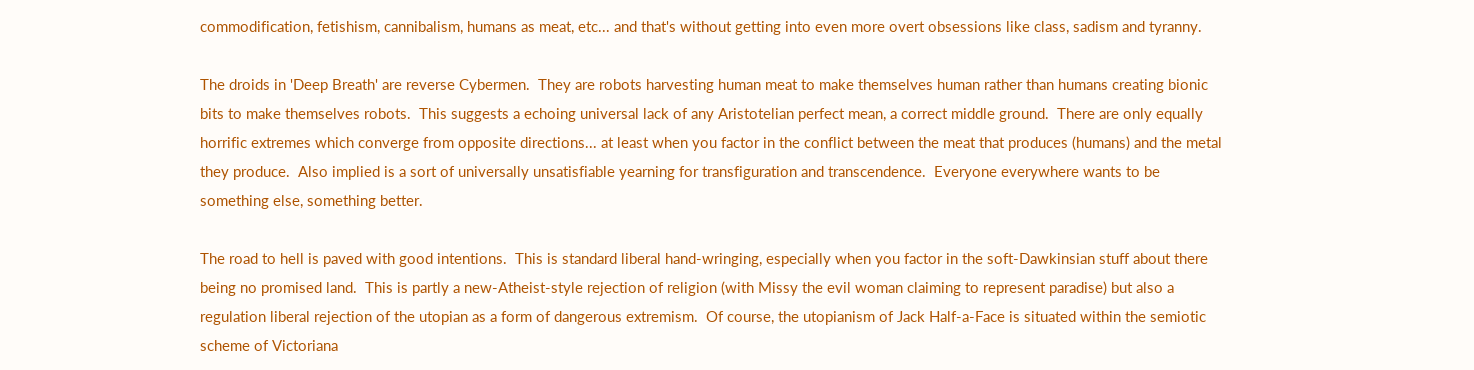commodification, fetishism, cannibalism, humans as meat, etc... and that's without getting into even more overt obsessions like class, sadism and tyranny.

The droids in 'Deep Breath' are reverse Cybermen.  They are robots harvesting human meat to make themselves human rather than humans creating bionic bits to make themselves robots.  This suggests a echoing universal lack of any Aristotelian perfect mean, a correct middle ground.  There are only equally horrific extremes which converge from opposite directions... at least when you factor in the conflict between the meat that produces (humans) and the metal they produce.  Also implied is a sort of universally unsatisfiable yearning for transfiguration and transcendence.  Everyone everywhere wants to be something else, something better.

The road to hell is paved with good intentions.  This is standard liberal hand-wringing, especially when you factor in the soft-Dawkinsian stuff about there being no promised land.  This is partly a new-Atheist-style rejection of religion (with Missy the evil woman claiming to represent paradise) but also a regulation liberal rejection of the utopian as a form of dangerous extremism.  Of course, the utopianism of Jack Half-a-Face is situated within the semiotic scheme of Victoriana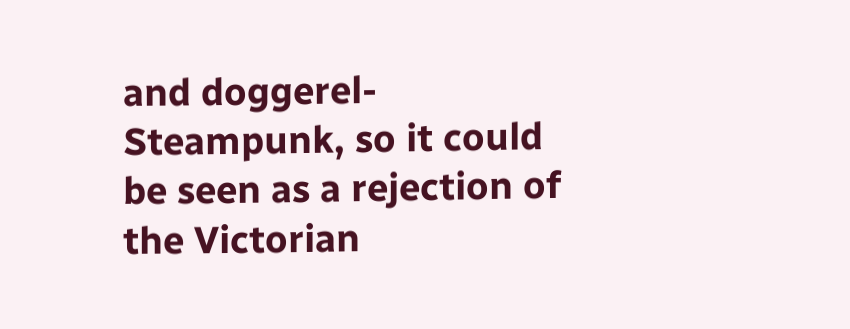and doggerel-Steampunk, so it could be seen as a rejection of the Victorian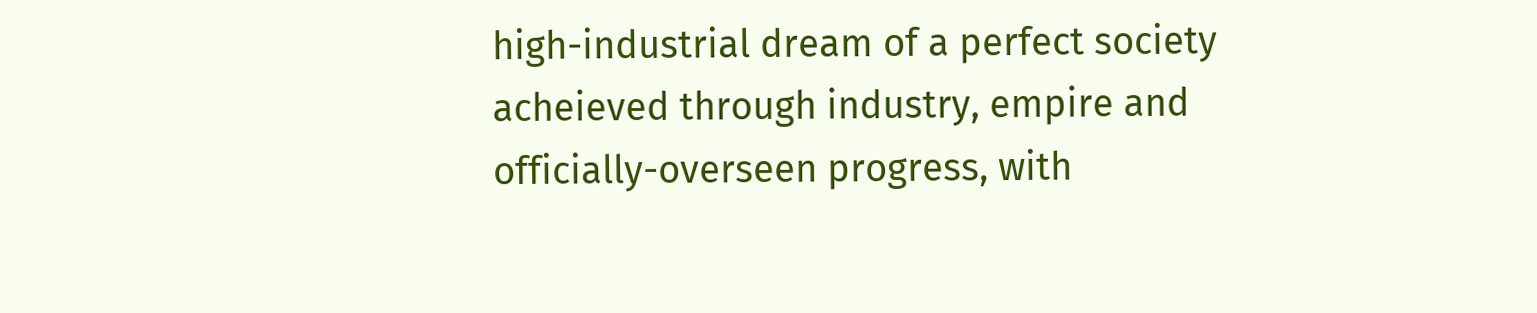high-industrial dream of a perfect society acheieved through industry, empire and officially-overseen progress, with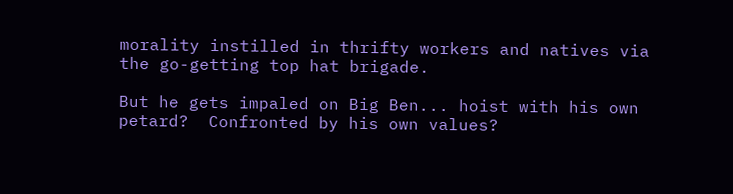morality instilled in thrifty workers and natives via the go-getting top hat brigade.

But he gets impaled on Big Ben... hoist with his own petard?  Confronted by his own values?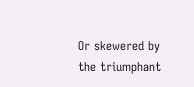Or skewered by the triumphant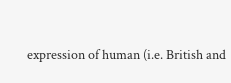expression of human (i.e. British and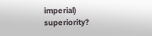imperial) superiority?